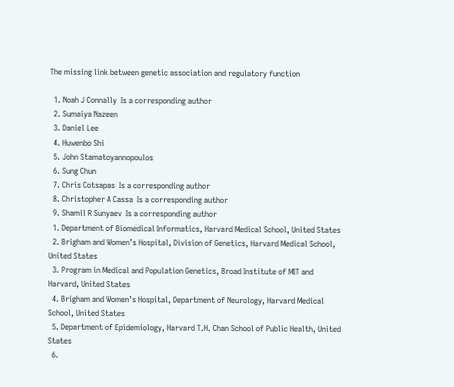The missing link between genetic association and regulatory function

  1. Noah J Connally  Is a corresponding author
  2. Sumaiya Nazeen
  3. Daniel Lee
  4. Huwenbo Shi
  5. John Stamatoyannopoulos
  6. Sung Chun
  7. Chris Cotsapas  Is a corresponding author
  8. Christopher A Cassa  Is a corresponding author
  9. Shamil R Sunyaev  Is a corresponding author
  1. Department of Biomedical Informatics, Harvard Medical School, United States
  2. Brigham and Women’s Hospital, Division of Genetics, Harvard Medical School, United States
  3. Program in Medical and Population Genetics, Broad Institute of MIT and Harvard, United States
  4. Brigham and Women’s Hospital, Department of Neurology, Harvard Medical School, United States
  5. Department of Epidemiology, Harvard T.H. Chan School of Public Health, United States
  6.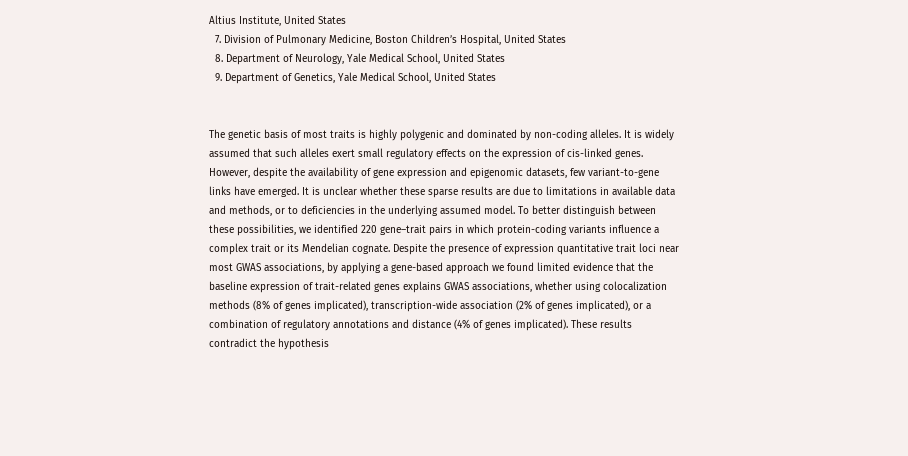Altius Institute, United States
  7. Division of Pulmonary Medicine, Boston Children’s Hospital, United States
  8. Department of Neurology, Yale Medical School, United States
  9. Department of Genetics, Yale Medical School, United States


The genetic basis of most traits is highly polygenic and dominated by non-coding alleles. It is widely assumed that such alleles exert small regulatory effects on the expression of cis-linked genes. However, despite the availability of gene expression and epigenomic datasets, few variant-to-gene links have emerged. It is unclear whether these sparse results are due to limitations in available data and methods, or to deficiencies in the underlying assumed model. To better distinguish between these possibilities, we identified 220 gene–trait pairs in which protein-coding variants influence a complex trait or its Mendelian cognate. Despite the presence of expression quantitative trait loci near most GWAS associations, by applying a gene-based approach we found limited evidence that the baseline expression of trait-related genes explains GWAS associations, whether using colocalization methods (8% of genes implicated), transcription-wide association (2% of genes implicated), or a combination of regulatory annotations and distance (4% of genes implicated). These results contradict the hypothesis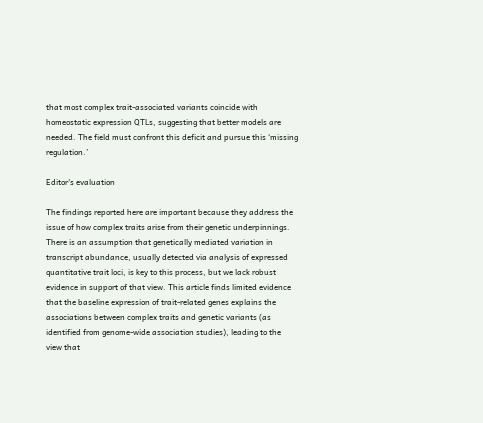that most complex trait-associated variants coincide with homeostatic expression QTLs, suggesting that better models are needed. The field must confront this deficit and pursue this ‘missing regulation.’

Editor's evaluation

The findings reported here are important because they address the issue of how complex traits arise from their genetic underpinnings. There is an assumption that genetically mediated variation in transcript abundance, usually detected via analysis of expressed quantitative trait loci, is key to this process, but we lack robust evidence in support of that view. This article finds limited evidence that the baseline expression of trait-related genes explains the associations between complex traits and genetic variants (as identified from genome-wide association studies), leading to the view that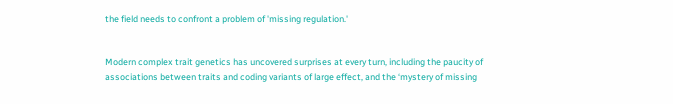the field needs to confront a problem of 'missing regulation.'


Modern complex trait genetics has uncovered surprises at every turn, including the paucity of associations between traits and coding variants of large effect, and the ‘mystery of missing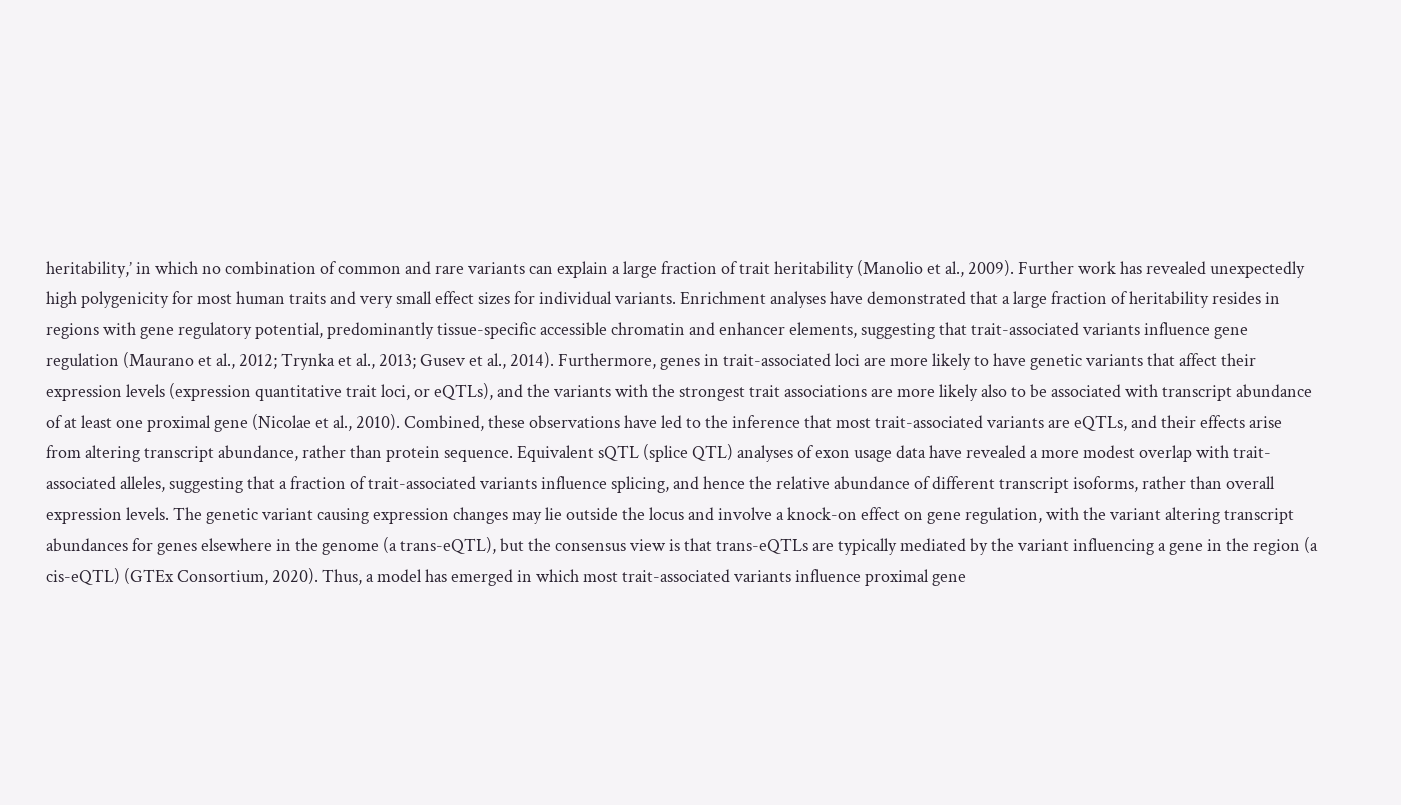heritability,’ in which no combination of common and rare variants can explain a large fraction of trait heritability (Manolio et al., 2009). Further work has revealed unexpectedly high polygenicity for most human traits and very small effect sizes for individual variants. Enrichment analyses have demonstrated that a large fraction of heritability resides in regions with gene regulatory potential, predominantly tissue-specific accessible chromatin and enhancer elements, suggesting that trait-associated variants influence gene regulation (Maurano et al., 2012; Trynka et al., 2013; Gusev et al., 2014). Furthermore, genes in trait-associated loci are more likely to have genetic variants that affect their expression levels (expression quantitative trait loci, or eQTLs), and the variants with the strongest trait associations are more likely also to be associated with transcript abundance of at least one proximal gene (Nicolae et al., 2010). Combined, these observations have led to the inference that most trait-associated variants are eQTLs, and their effects arise from altering transcript abundance, rather than protein sequence. Equivalent sQTL (splice QTL) analyses of exon usage data have revealed a more modest overlap with trait-associated alleles, suggesting that a fraction of trait-associated variants influence splicing, and hence the relative abundance of different transcript isoforms, rather than overall expression levels. The genetic variant causing expression changes may lie outside the locus and involve a knock-on effect on gene regulation, with the variant altering transcript abundances for genes elsewhere in the genome (a trans-eQTL), but the consensus view is that trans-eQTLs are typically mediated by the variant influencing a gene in the region (a cis-eQTL) (GTEx Consortium, 2020). Thus, a model has emerged in which most trait-associated variants influence proximal gene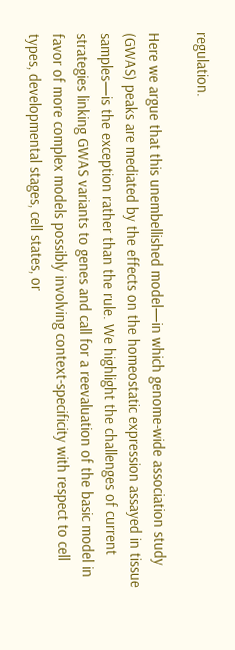regulation.

Here we argue that this unembellished model—in which genome-wide association study (GWAS) peaks are mediated by the effects on the homeostatic expression assayed in tissue samples—is the exception rather than the rule. We highlight the challenges of current strategies linking GWAS variants to genes and call for a reevaluation of the basic model in favor of more complex models possibly involving context-specificity with respect to cell types, developmental stages, cell states, or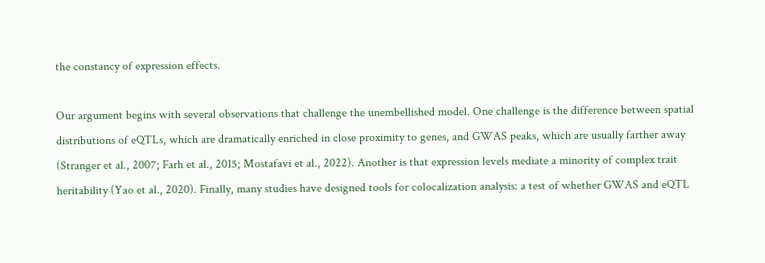the constancy of expression effects.

Our argument begins with several observations that challenge the unembellished model. One challenge is the difference between spatial distributions of eQTLs, which are dramatically enriched in close proximity to genes, and GWAS peaks, which are usually farther away (Stranger et al., 2007; Farh et al., 2015; Mostafavi et al., 2022). Another is that expression levels mediate a minority of complex trait heritability (Yao et al., 2020). Finally, many studies have designed tools for colocalization analysis: a test of whether GWAS and eQTL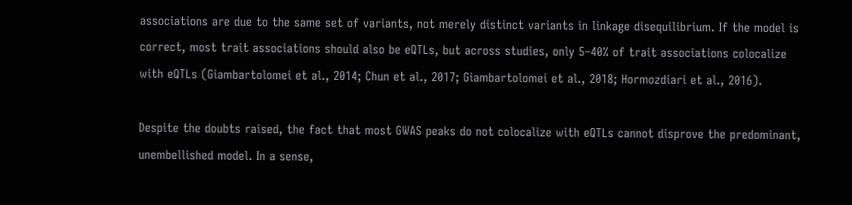associations are due to the same set of variants, not merely distinct variants in linkage disequilibrium. If the model is correct, most trait associations should also be eQTLs, but across studies, only 5–40% of trait associations colocalize with eQTLs (Giambartolomei et al., 2014; Chun et al., 2017; Giambartolomei et al., 2018; Hormozdiari et al., 2016).

Despite the doubts raised, the fact that most GWAS peaks do not colocalize with eQTLs cannot disprove the predominant, unembellished model. In a sense,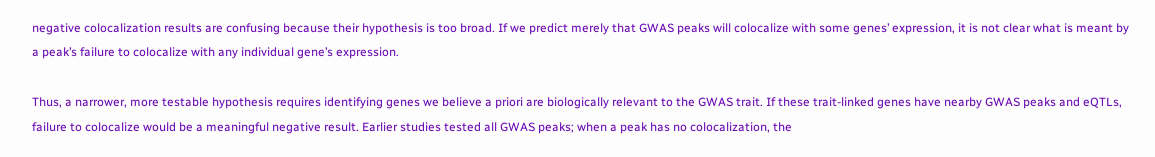negative colocalization results are confusing because their hypothesis is too broad. If we predict merely that GWAS peaks will colocalize with some genes’ expression, it is not clear what is meant by a peak’s failure to colocalize with any individual gene’s expression.

Thus, a narrower, more testable hypothesis requires identifying genes we believe a priori are biologically relevant to the GWAS trait. If these trait-linked genes have nearby GWAS peaks and eQTLs, failure to colocalize would be a meaningful negative result. Earlier studies tested all GWAS peaks; when a peak has no colocalization, the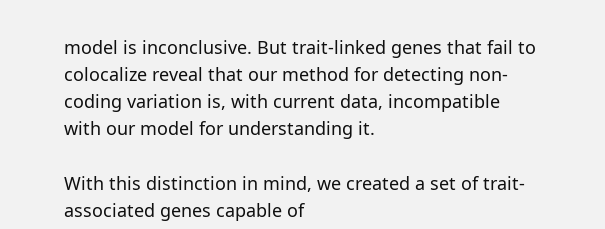model is inconclusive. But trait-linked genes that fail to colocalize reveal that our method for detecting non-coding variation is, with current data, incompatible with our model for understanding it.

With this distinction in mind, we created a set of trait-associated genes capable of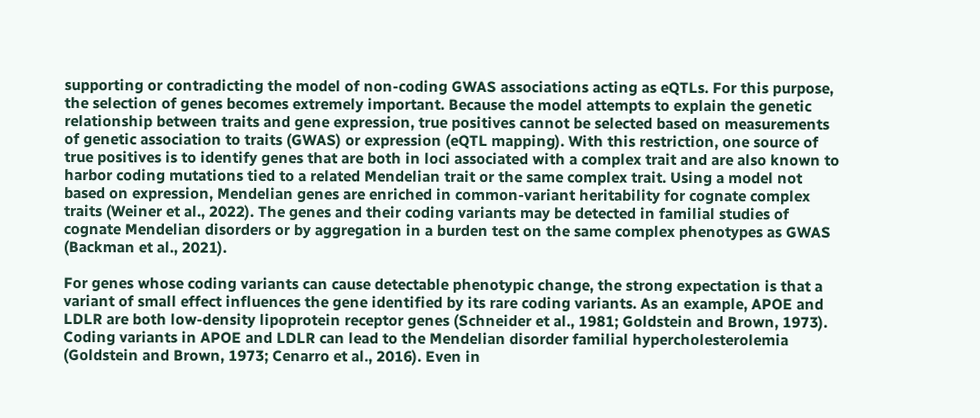supporting or contradicting the model of non-coding GWAS associations acting as eQTLs. For this purpose, the selection of genes becomes extremely important. Because the model attempts to explain the genetic relationship between traits and gene expression, true positives cannot be selected based on measurements of genetic association to traits (GWAS) or expression (eQTL mapping). With this restriction, one source of true positives is to identify genes that are both in loci associated with a complex trait and are also known to harbor coding mutations tied to a related Mendelian trait or the same complex trait. Using a model not based on expression, Mendelian genes are enriched in common-variant heritability for cognate complex traits (Weiner et al., 2022). The genes and their coding variants may be detected in familial studies of cognate Mendelian disorders or by aggregation in a burden test on the same complex phenotypes as GWAS (Backman et al., 2021).

For genes whose coding variants can cause detectable phenotypic change, the strong expectation is that a variant of small effect influences the gene identified by its rare coding variants. As an example, APOE and LDLR are both low-density lipoprotein receptor genes (Schneider et al., 1981; Goldstein and Brown, 1973). Coding variants in APOE and LDLR can lead to the Mendelian disorder familial hypercholesterolemia (Goldstein and Brown, 1973; Cenarro et al., 2016). Even in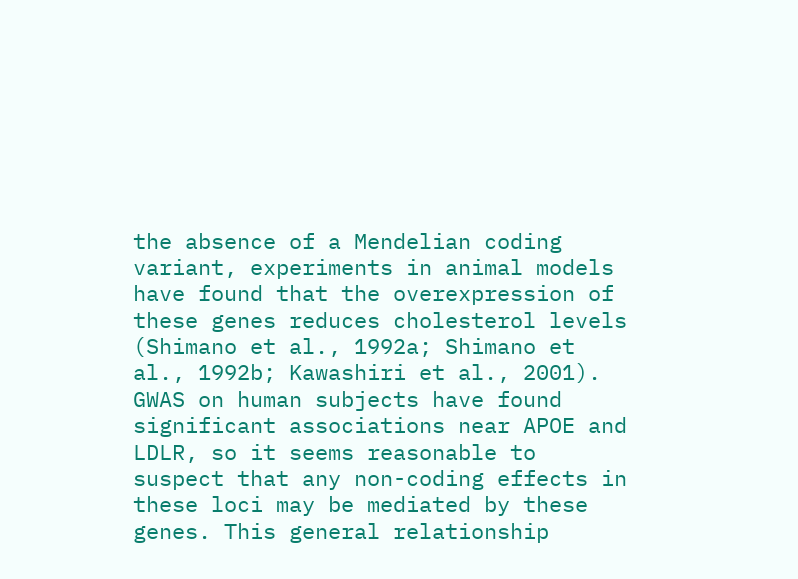the absence of a Mendelian coding variant, experiments in animal models have found that the overexpression of these genes reduces cholesterol levels (Shimano et al., 1992a; Shimano et al., 1992b; Kawashiri et al., 2001). GWAS on human subjects have found significant associations near APOE and LDLR, so it seems reasonable to suspect that any non-coding effects in these loci may be mediated by these genes. This general relationship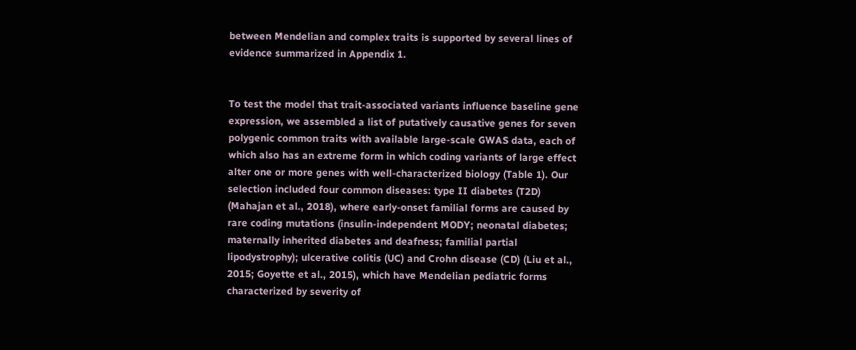between Mendelian and complex traits is supported by several lines of evidence summarized in Appendix 1.


To test the model that trait-associated variants influence baseline gene expression, we assembled a list of putatively causative genes for seven polygenic common traits with available large-scale GWAS data, each of which also has an extreme form in which coding variants of large effect alter one or more genes with well-characterized biology (Table 1). Our selection included four common diseases: type II diabetes (T2D) (Mahajan et al., 2018), where early-onset familial forms are caused by rare coding mutations (insulin-independent MODY; neonatal diabetes; maternally inherited diabetes and deafness; familial partial lipodystrophy); ulcerative colitis (UC) and Crohn disease (CD) (Liu et al., 2015; Goyette et al., 2015), which have Mendelian pediatric forms characterized by severity of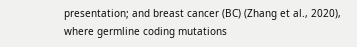presentation; and breast cancer (BC) (Zhang et al., 2020), where germline coding mutations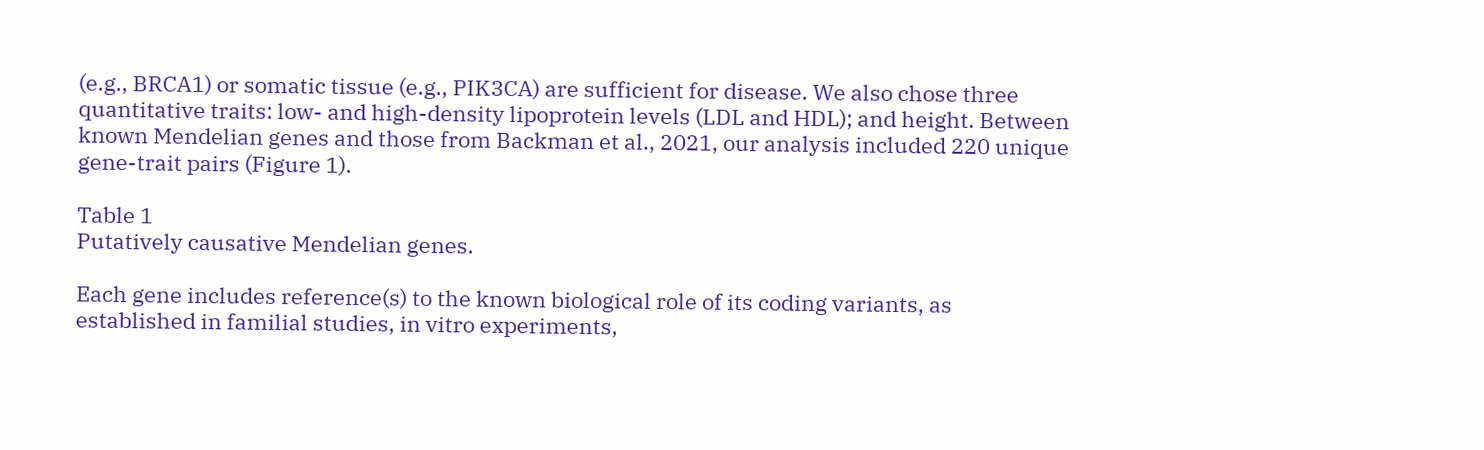(e.g., BRCA1) or somatic tissue (e.g., PIK3CA) are sufficient for disease. We also chose three quantitative traits: low- and high-density lipoprotein levels (LDL and HDL); and height. Between known Mendelian genes and those from Backman et al., 2021, our analysis included 220 unique gene-trait pairs (Figure 1).

Table 1
Putatively causative Mendelian genes.

Each gene includes reference(s) to the known biological role of its coding variants, as established in familial studies, in vitro experiments,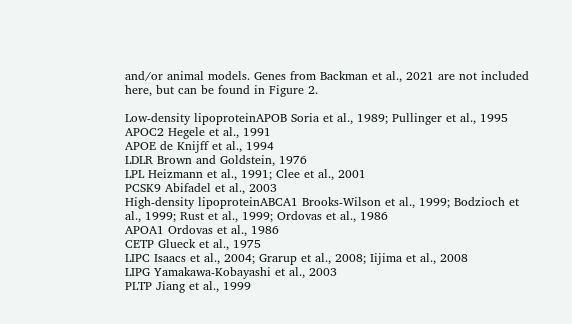and/or animal models. Genes from Backman et al., 2021 are not included here, but can be found in Figure 2.

Low-density lipoproteinAPOB Soria et al., 1989; Pullinger et al., 1995
APOC2 Hegele et al., 1991
APOE de Knijff et al., 1994
LDLR Brown and Goldstein, 1976
LPL Heizmann et al., 1991; Clee et al., 2001
PCSK9 Abifadel et al., 2003
High-density lipoproteinABCA1 Brooks-Wilson et al., 1999; Bodzioch et al., 1999; Rust et al., 1999; Ordovas et al., 1986
APOA1 Ordovas et al., 1986
CETP Glueck et al., 1975
LIPC Isaacs et al., 2004; Grarup et al., 2008; Iijima et al., 2008
LIPG Yamakawa-Kobayashi et al., 2003
PLTP Jiang et al., 1999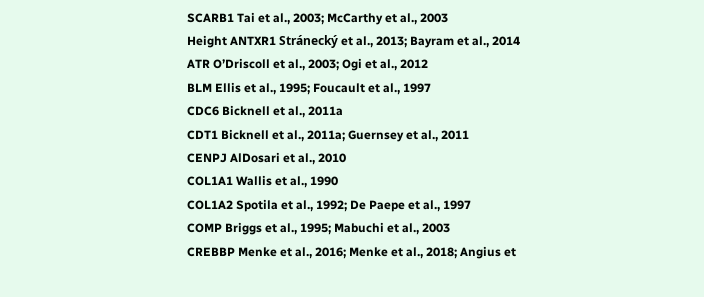SCARB1 Tai et al., 2003; McCarthy et al., 2003
Height ANTXR1 Stránecký et al., 2013; Bayram et al., 2014
ATR O’Driscoll et al., 2003; Ogi et al., 2012
BLM Ellis et al., 1995; Foucault et al., 1997
CDC6 Bicknell et al., 2011a
CDT1 Bicknell et al., 2011a; Guernsey et al., 2011
CENPJ AlDosari et al., 2010
COL1A1 Wallis et al., 1990
COL1A2 Spotila et al., 1992; De Paepe et al., 1997
COMP Briggs et al., 1995; Mabuchi et al., 2003
CREBBP Menke et al., 2016; Menke et al., 2018; Angius et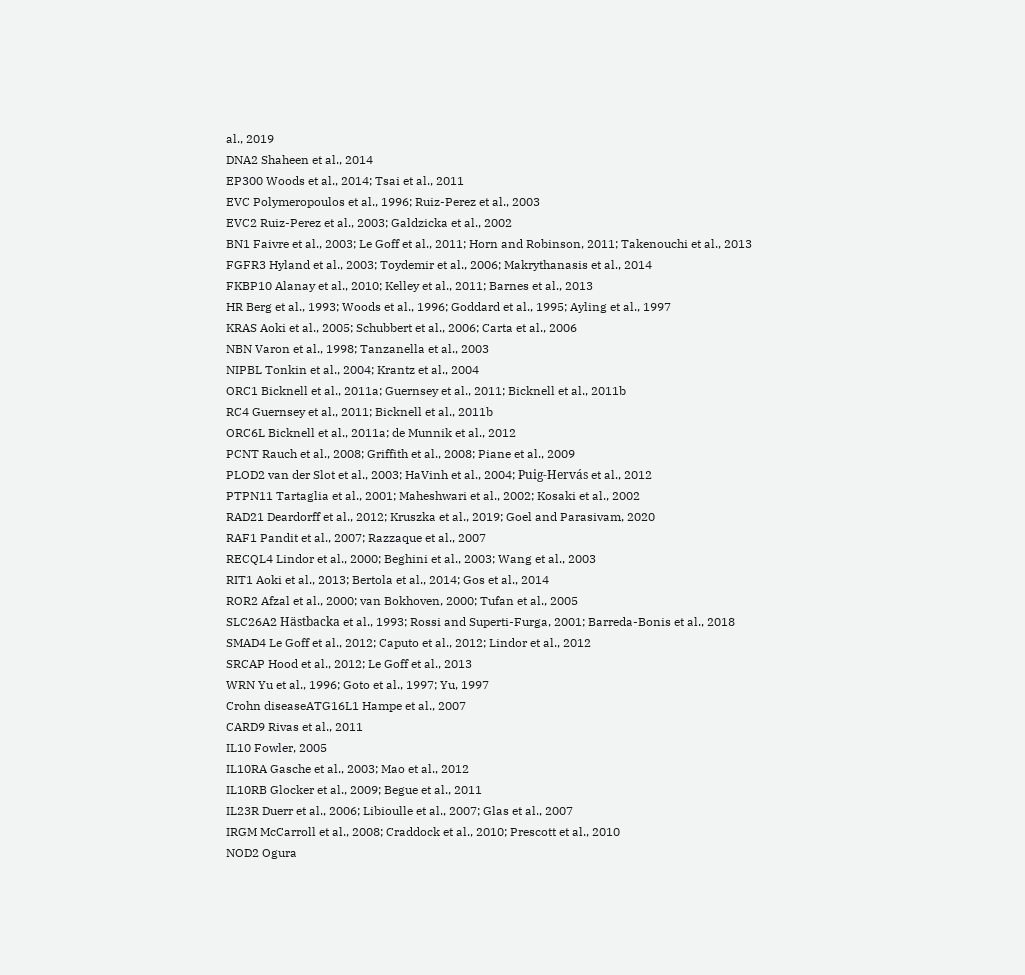al., 2019
DNA2 Shaheen et al., 2014
EP300 Woods et al., 2014; Tsai et al., 2011
EVC Polymeropoulos et al., 1996; Ruiz-Perez et al., 2003
EVC2 Ruiz-Perez et al., 2003; Galdzicka et al., 2002
BN1 Faivre et al., 2003; Le Goff et al., 2011; Horn and Robinson, 2011; Takenouchi et al., 2013
FGFR3 Hyland et al., 2003; Toydemir et al., 2006; Makrythanasis et al., 2014
FKBP10 Alanay et al., 2010; Kelley et al., 2011; Barnes et al., 2013
HR Berg et al., 1993; Woods et al., 1996; Goddard et al., 1995; Ayling et al., 1997
KRAS Aoki et al., 2005; Schubbert et al., 2006; Carta et al., 2006
NBN Varon et al., 1998; Tanzanella et al., 2003
NIPBL Tonkin et al., 2004; Krantz et al., 2004
ORC1 Bicknell et al., 2011a; Guernsey et al., 2011; Bicknell et al., 2011b
RC4 Guernsey et al., 2011; Bicknell et al., 2011b
ORC6L Bicknell et al., 2011a; de Munnik et al., 2012
PCNT Rauch et al., 2008; Griffith et al., 2008; Piane et al., 2009
PLOD2 van der Slot et al., 2003; HaVinh et al., 2004; Puig-Hervás et al., 2012
PTPN11 Tartaglia et al., 2001; Maheshwari et al., 2002; Kosaki et al., 2002
RAD21 Deardorff et al., 2012; Kruszka et al., 2019; Goel and Parasivam, 2020
RAF1 Pandit et al., 2007; Razzaque et al., 2007
RECQL4 Lindor et al., 2000; Beghini et al., 2003; Wang et al., 2003
RIT1 Aoki et al., 2013; Bertola et al., 2014; Gos et al., 2014
ROR2 Afzal et al., 2000; van Bokhoven, 2000; Tufan et al., 2005
SLC26A2 Hästbacka et al., 1993; Rossi and Superti-Furga, 2001; Barreda-Bonis et al., 2018
SMAD4 Le Goff et al., 2012; Caputo et al., 2012; Lindor et al., 2012
SRCAP Hood et al., 2012; Le Goff et al., 2013
WRN Yu et al., 1996; Goto et al., 1997; Yu, 1997
Crohn diseaseATG16L1 Hampe et al., 2007
CARD9 Rivas et al., 2011
IL10 Fowler, 2005
IL10RA Gasche et al., 2003; Mao et al., 2012
IL10RB Glocker et al., 2009; Begue et al., 2011
IL23R Duerr et al., 2006; Libioulle et al., 2007; Glas et al., 2007
IRGM McCarroll et al., 2008; Craddock et al., 2010; Prescott et al., 2010
NOD2 Ogura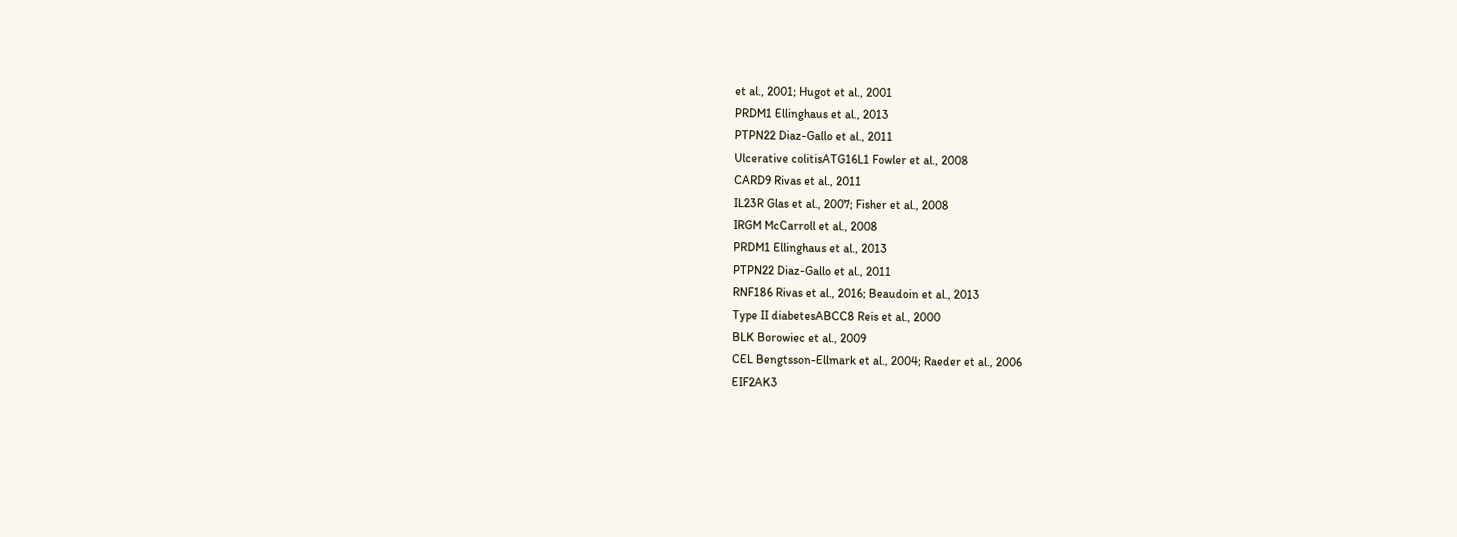et al., 2001; Hugot et al., 2001
PRDM1 Ellinghaus et al., 2013
PTPN22 Diaz-Gallo et al., 2011
Ulcerative colitisATG16L1 Fowler et al., 2008
CARD9 Rivas et al., 2011
IL23R Glas et al., 2007; Fisher et al., 2008
IRGM McCarroll et al., 2008
PRDM1 Ellinghaus et al., 2013
PTPN22 Diaz-Gallo et al., 2011
RNF186 Rivas et al., 2016; Beaudoin et al., 2013
Type II diabetesABCC8 Reis et al., 2000
BLK Borowiec et al., 2009
CEL Bengtsson-Ellmark et al., 2004; Raeder et al., 2006
EIF2AK3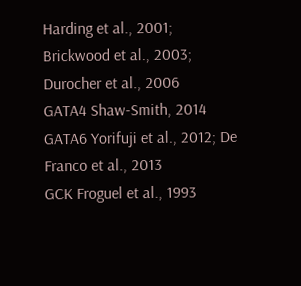Harding et al., 2001; Brickwood et al., 2003; Durocher et al., 2006
GATA4 Shaw-Smith, 2014
GATA6 Yorifuji et al., 2012; De Franco et al., 2013
GCK Froguel et al., 1993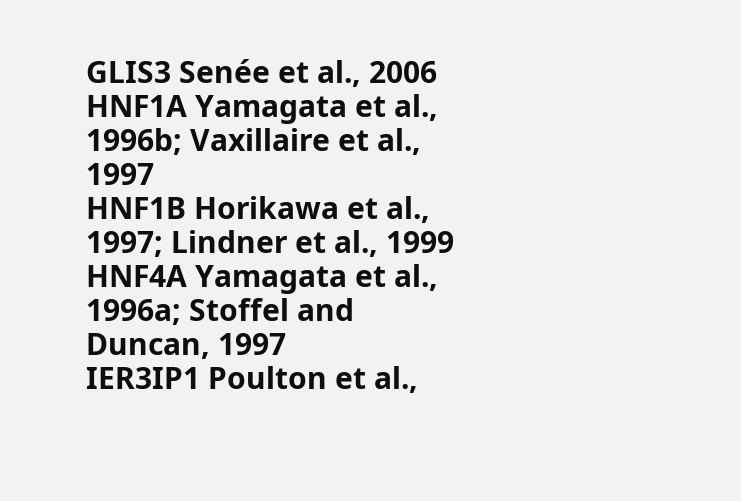GLIS3 Senée et al., 2006
HNF1A Yamagata et al., 1996b; Vaxillaire et al., 1997
HNF1B Horikawa et al., 1997; Lindner et al., 1999
HNF4A Yamagata et al., 1996a; Stoffel and Duncan, 1997
IER3IP1 Poulton et al.,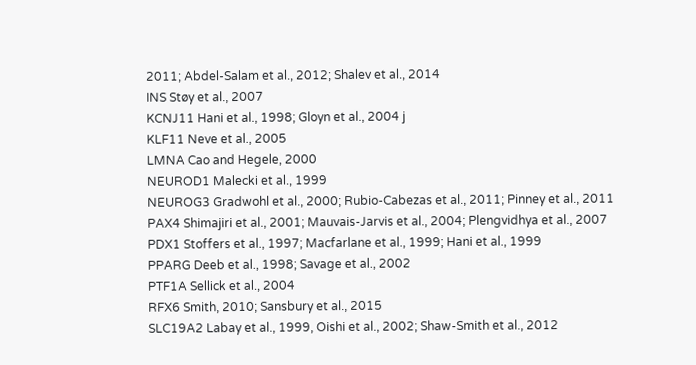2011; Abdel-Salam et al., 2012; Shalev et al., 2014
INS Støy et al., 2007
KCNJ11 Hani et al., 1998; Gloyn et al., 2004 j
KLF11 Neve et al., 2005
LMNA Cao and Hegele, 2000
NEUROD1 Malecki et al., 1999
NEUROG3 Gradwohl et al., 2000; Rubio-Cabezas et al., 2011; Pinney et al., 2011
PAX4 Shimajiri et al., 2001; Mauvais-Jarvis et al., 2004; Plengvidhya et al., 2007
PDX1 Stoffers et al., 1997; Macfarlane et al., 1999; Hani et al., 1999
PPARG Deeb et al., 1998; Savage et al., 2002
PTF1A Sellick et al., 2004
RFX6 Smith, 2010; Sansbury et al., 2015
SLC19A2 Labay et al., 1999, Oishi et al., 2002; Shaw-Smith et al., 2012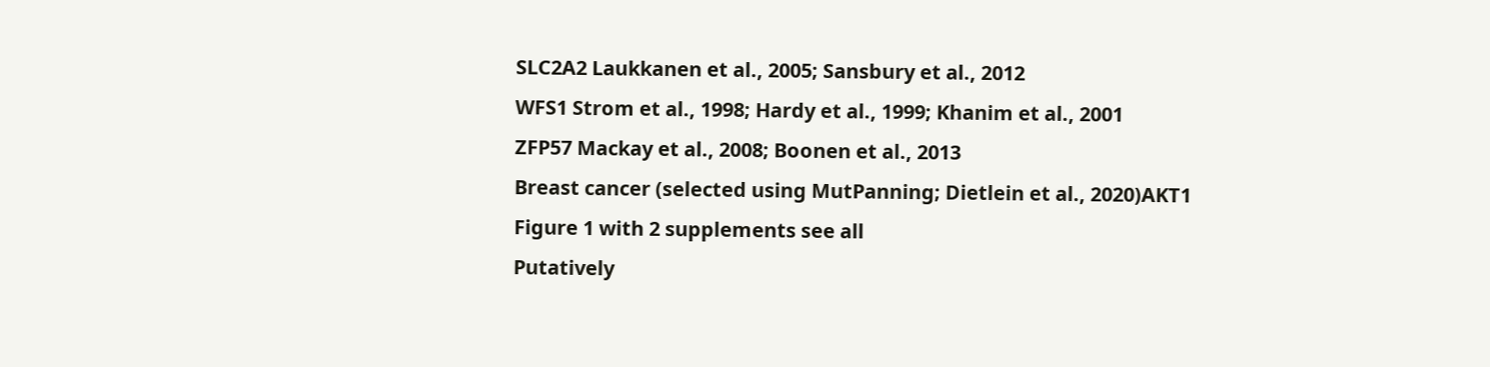SLC2A2 Laukkanen et al., 2005; Sansbury et al., 2012
WFS1 Strom et al., 1998; Hardy et al., 1999; Khanim et al., 2001
ZFP57 Mackay et al., 2008; Boonen et al., 2013
Breast cancer (selected using MutPanning; Dietlein et al., 2020)AKT1
Figure 1 with 2 supplements see all
Putatively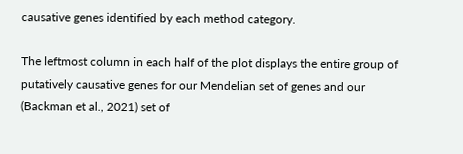causative genes identified by each method category.

The leftmost column in each half of the plot displays the entire group of putatively causative genes for our Mendelian set of genes and our (Backman et al., 2021) set of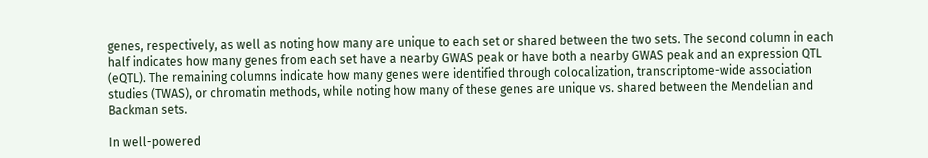genes, respectively, as well as noting how many are unique to each set or shared between the two sets. The second column in each half indicates how many genes from each set have a nearby GWAS peak or have both a nearby GWAS peak and an expression QTL (eQTL). The remaining columns indicate how many genes were identified through colocalization, transcriptome-wide association studies (TWAS), or chromatin methods, while noting how many of these genes are unique vs. shared between the Mendelian and Backman sets.

In well-powered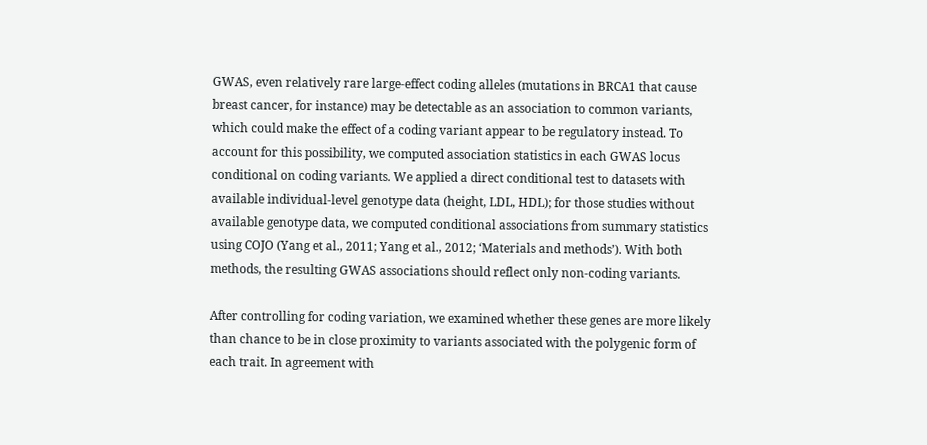GWAS, even relatively rare large-effect coding alleles (mutations in BRCA1 that cause breast cancer, for instance) may be detectable as an association to common variants, which could make the effect of a coding variant appear to be regulatory instead. To account for this possibility, we computed association statistics in each GWAS locus conditional on coding variants. We applied a direct conditional test to datasets with available individual-level genotype data (height, LDL, HDL); for those studies without available genotype data, we computed conditional associations from summary statistics using COJO (Yang et al., 2011; Yang et al., 2012; ‘Materials and methods’). With both methods, the resulting GWAS associations should reflect only non-coding variants.

After controlling for coding variation, we examined whether these genes are more likely than chance to be in close proximity to variants associated with the polygenic form of each trait. In agreement with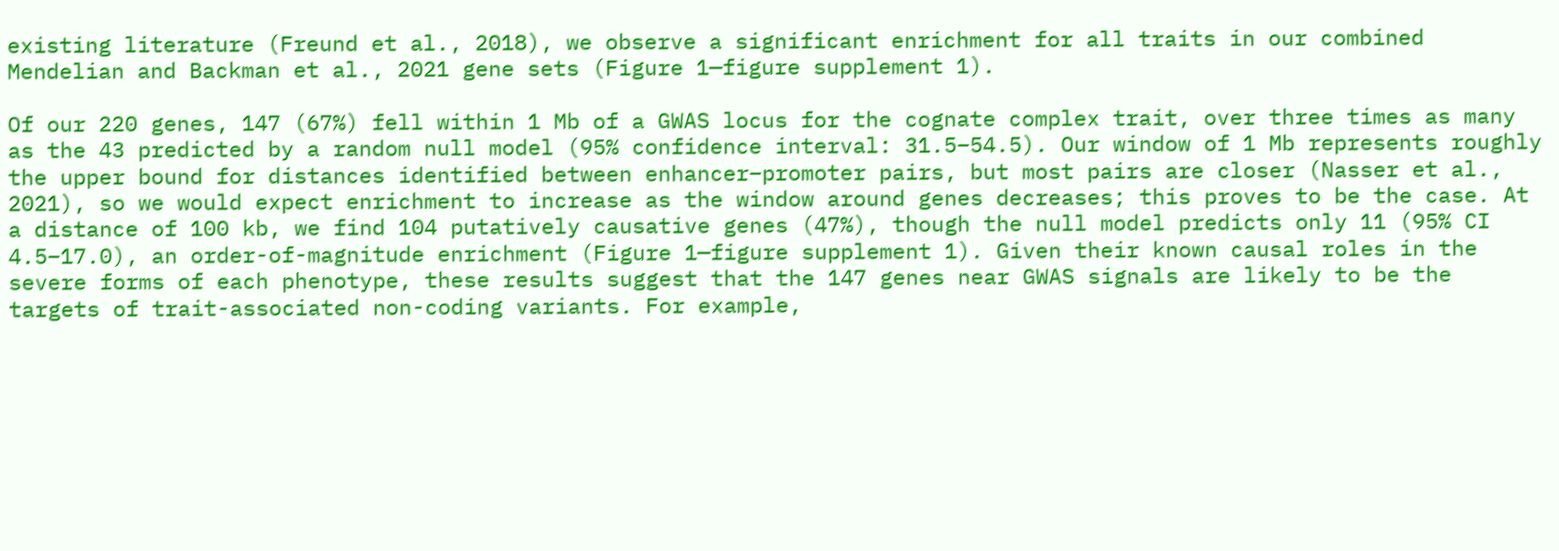existing literature (Freund et al., 2018), we observe a significant enrichment for all traits in our combined Mendelian and Backman et al., 2021 gene sets (Figure 1—figure supplement 1).

Of our 220 genes, 147 (67%) fell within 1 Mb of a GWAS locus for the cognate complex trait, over three times as many as the 43 predicted by a random null model (95% confidence interval: 31.5–54.5). Our window of 1 Mb represents roughly the upper bound for distances identified between enhancer–promoter pairs, but most pairs are closer (Nasser et al., 2021), so we would expect enrichment to increase as the window around genes decreases; this proves to be the case. At a distance of 100 kb, we find 104 putatively causative genes (47%), though the null model predicts only 11 (95% CI 4.5–17.0), an order-of-magnitude enrichment (Figure 1—figure supplement 1). Given their known causal roles in the severe forms of each phenotype, these results suggest that the 147 genes near GWAS signals are likely to be the targets of trait-associated non-coding variants. For example,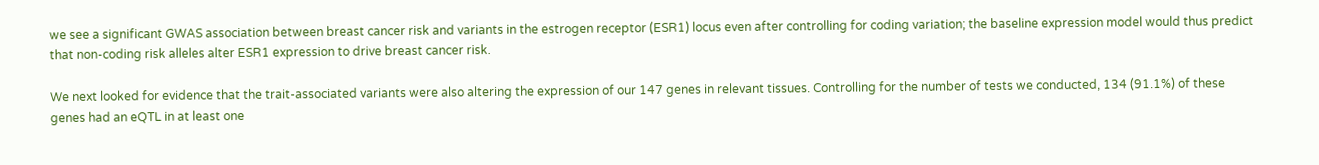we see a significant GWAS association between breast cancer risk and variants in the estrogen receptor (ESR1) locus even after controlling for coding variation; the baseline expression model would thus predict that non-coding risk alleles alter ESR1 expression to drive breast cancer risk.

We next looked for evidence that the trait-associated variants were also altering the expression of our 147 genes in relevant tissues. Controlling for the number of tests we conducted, 134 (91.1%) of these genes had an eQTL in at least one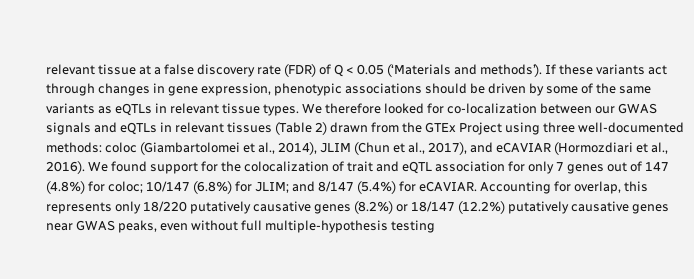relevant tissue at a false discovery rate (FDR) of Q < 0.05 (‘Materials and methods’). If these variants act through changes in gene expression, phenotypic associations should be driven by some of the same variants as eQTLs in relevant tissue types. We therefore looked for co-localization between our GWAS signals and eQTLs in relevant tissues (Table 2) drawn from the GTEx Project using three well-documented methods: coloc (Giambartolomei et al., 2014), JLIM (Chun et al., 2017), and eCAVIAR (Hormozdiari et al., 2016). We found support for the colocalization of trait and eQTL association for only 7 genes out of 147 (4.8%) for coloc; 10/147 (6.8%) for JLIM; and 8/147 (5.4%) for eCAVIAR. Accounting for overlap, this represents only 18/220 putatively causative genes (8.2%) or 18/147 (12.2%) putatively causative genes near GWAS peaks, even without full multiple-hypothesis testing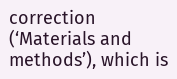correction (‘Materials and methods’), which is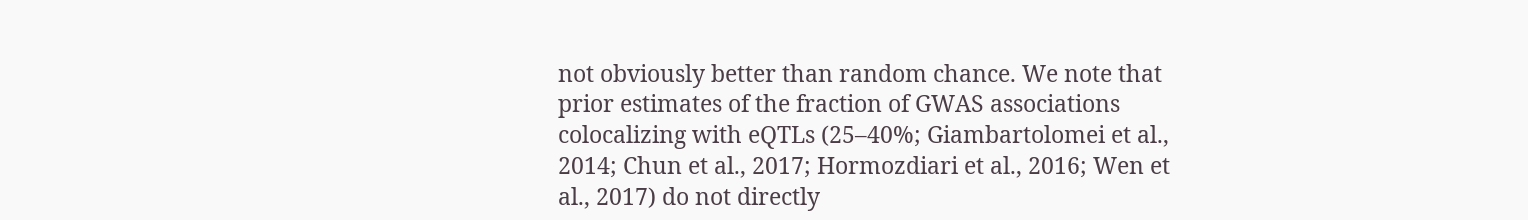not obviously better than random chance. We note that prior estimates of the fraction of GWAS associations colocalizing with eQTLs (25–40%; Giambartolomei et al., 2014; Chun et al., 2017; Hormozdiari et al., 2016; Wen et al., 2017) do not directly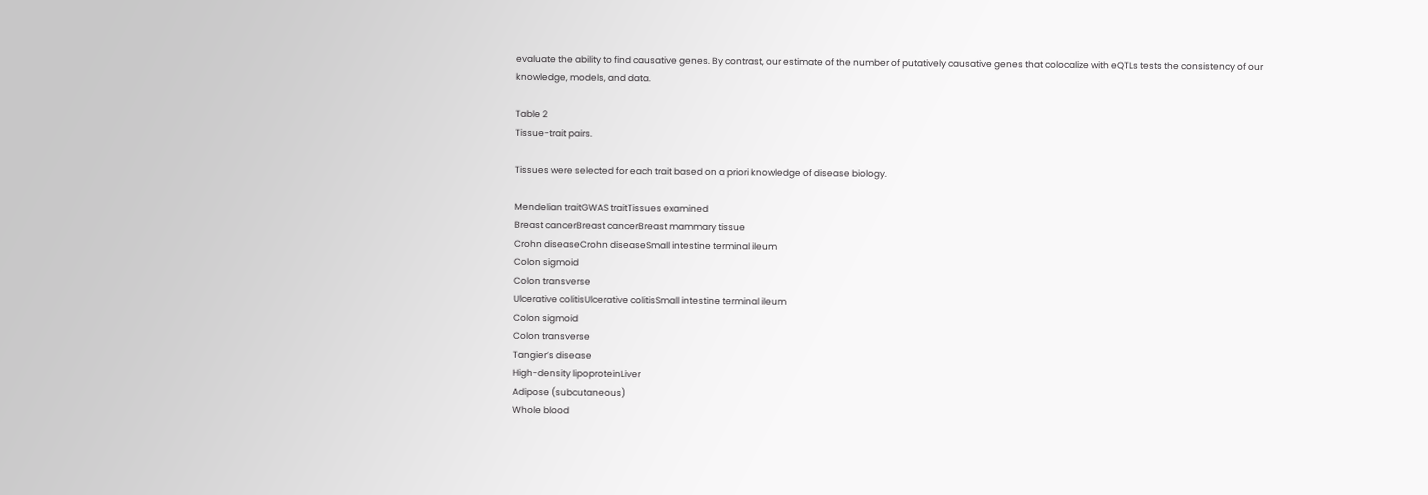evaluate the ability to find causative genes. By contrast, our estimate of the number of putatively causative genes that colocalize with eQTLs tests the consistency of our knowledge, models, and data.

Table 2
Tissue-trait pairs.

Tissues were selected for each trait based on a priori knowledge of disease biology.

Mendelian traitGWAS traitTissues examined
Breast cancerBreast cancerBreast mammary tissue
Crohn diseaseCrohn diseaseSmall intestine terminal ileum
Colon sigmoid
Colon transverse
Ulcerative colitisUlcerative colitisSmall intestine terminal ileum
Colon sigmoid
Colon transverse
Tangier’s disease
High-density lipoproteinLiver
Adipose (subcutaneous)
Whole blood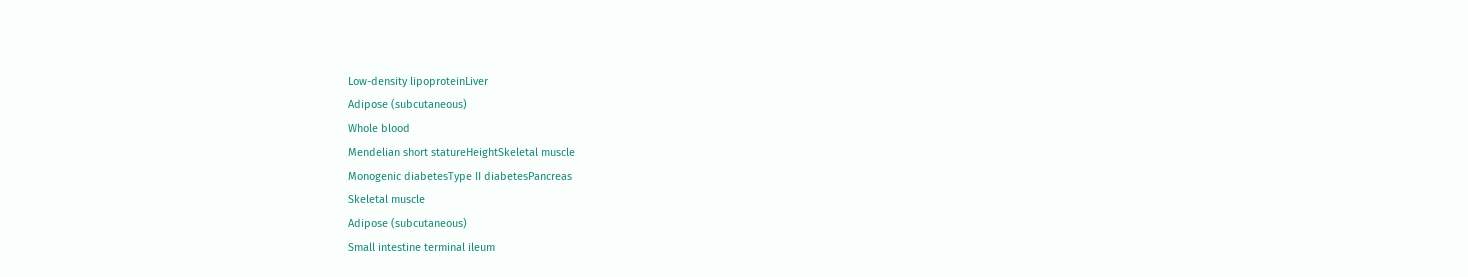Low-density lipoproteinLiver
Adipose (subcutaneous)
Whole blood
Mendelian short statureHeightSkeletal muscle
Monogenic diabetesType II diabetesPancreas
Skeletal muscle
Adipose (subcutaneous)
Small intestine terminal ileum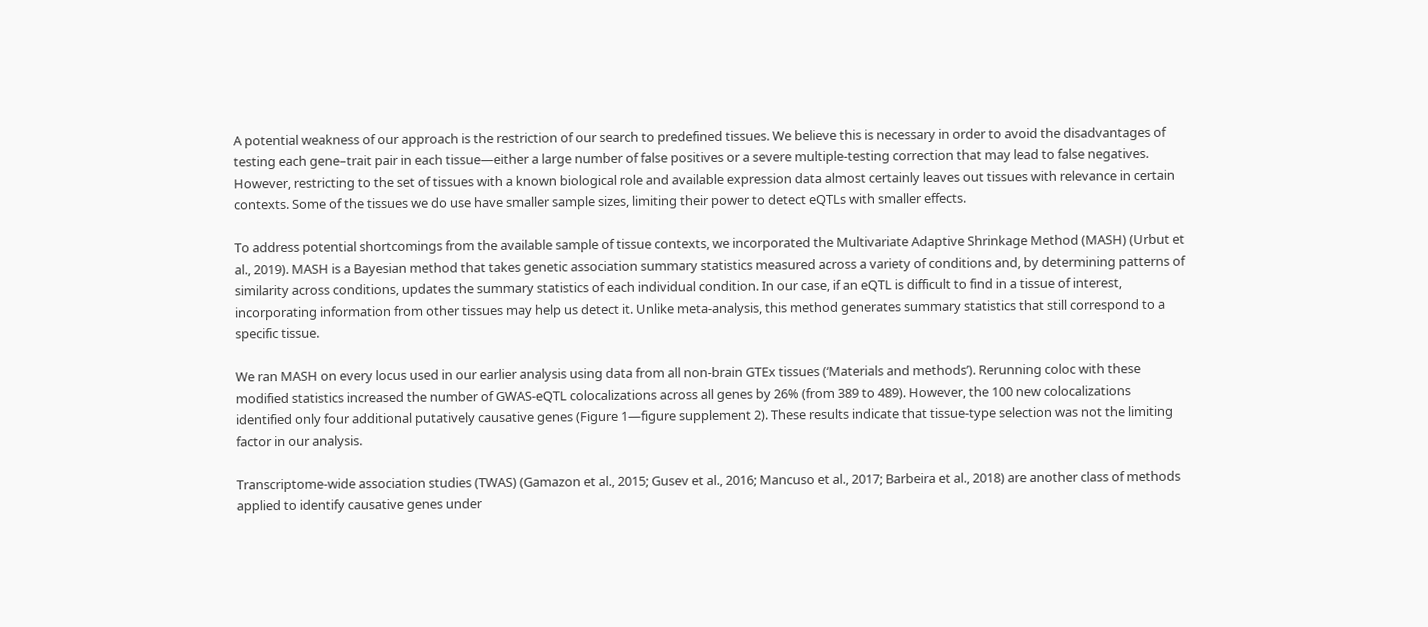A potential weakness of our approach is the restriction of our search to predefined tissues. We believe this is necessary in order to avoid the disadvantages of testing each gene–trait pair in each tissue—either a large number of false positives or a severe multiple-testing correction that may lead to false negatives. However, restricting to the set of tissues with a known biological role and available expression data almost certainly leaves out tissues with relevance in certain contexts. Some of the tissues we do use have smaller sample sizes, limiting their power to detect eQTLs with smaller effects.

To address potential shortcomings from the available sample of tissue contexts, we incorporated the Multivariate Adaptive Shrinkage Method (MASH) (Urbut et al., 2019). MASH is a Bayesian method that takes genetic association summary statistics measured across a variety of conditions and, by determining patterns of similarity across conditions, updates the summary statistics of each individual condition. In our case, if an eQTL is difficult to find in a tissue of interest, incorporating information from other tissues may help us detect it. Unlike meta-analysis, this method generates summary statistics that still correspond to a specific tissue.

We ran MASH on every locus used in our earlier analysis using data from all non-brain GTEx tissues (‘Materials and methods’). Rerunning coloc with these modified statistics increased the number of GWAS-eQTL colocalizations across all genes by 26% (from 389 to 489). However, the 100 new colocalizations identified only four additional putatively causative genes (Figure 1—figure supplement 2). These results indicate that tissue-type selection was not the limiting factor in our analysis.

Transcriptome-wide association studies (TWAS) (Gamazon et al., 2015; Gusev et al., 2016; Mancuso et al., 2017; Barbeira et al., 2018) are another class of methods applied to identify causative genes under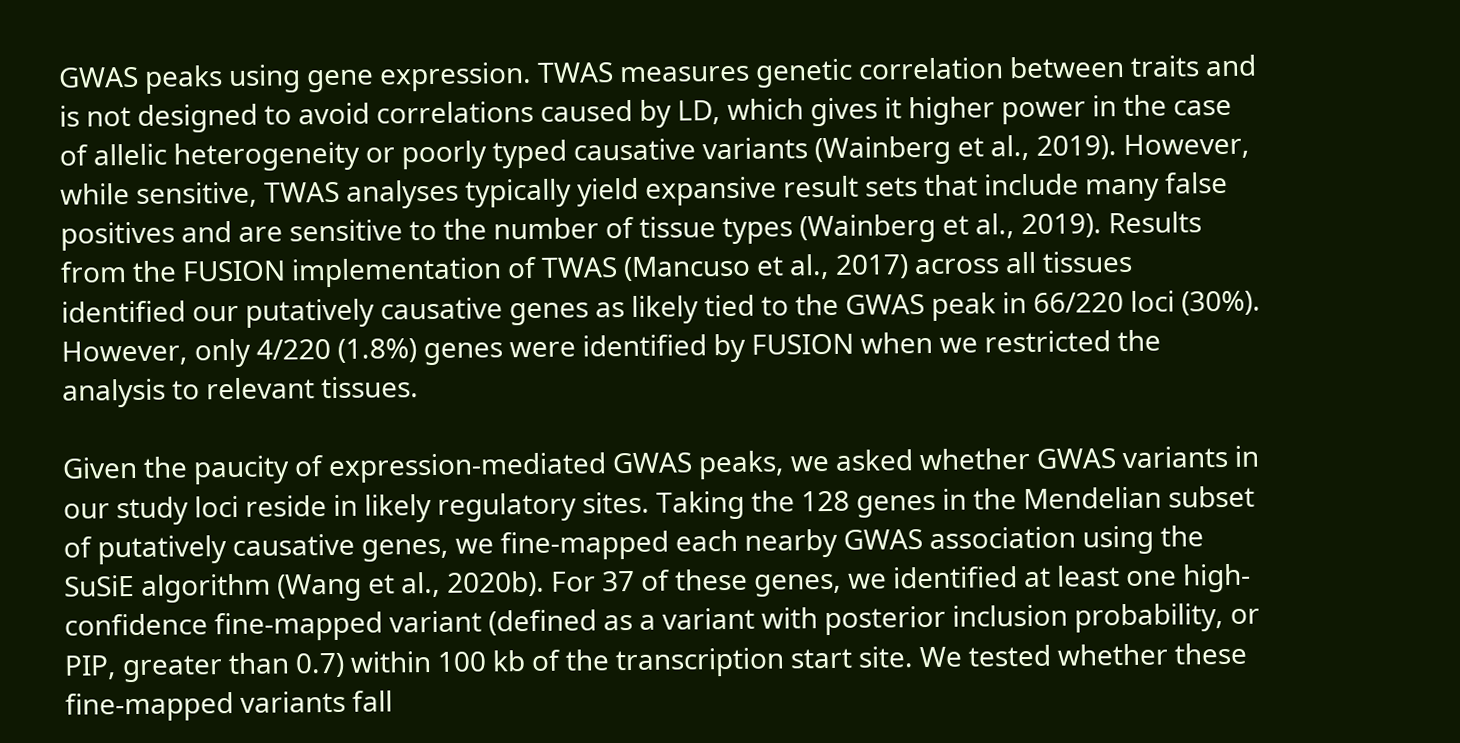GWAS peaks using gene expression. TWAS measures genetic correlation between traits and is not designed to avoid correlations caused by LD, which gives it higher power in the case of allelic heterogeneity or poorly typed causative variants (Wainberg et al., 2019). However, while sensitive, TWAS analyses typically yield expansive result sets that include many false positives and are sensitive to the number of tissue types (Wainberg et al., 2019). Results from the FUSION implementation of TWAS (Mancuso et al., 2017) across all tissues identified our putatively causative genes as likely tied to the GWAS peak in 66/220 loci (30%). However, only 4/220 (1.8%) genes were identified by FUSION when we restricted the analysis to relevant tissues.

Given the paucity of expression-mediated GWAS peaks, we asked whether GWAS variants in our study loci reside in likely regulatory sites. Taking the 128 genes in the Mendelian subset of putatively causative genes, we fine-mapped each nearby GWAS association using the SuSiE algorithm (Wang et al., 2020b). For 37 of these genes, we identified at least one high-confidence fine-mapped variant (defined as a variant with posterior inclusion probability, or PIP, greater than 0.7) within 100 kb of the transcription start site. We tested whether these fine-mapped variants fall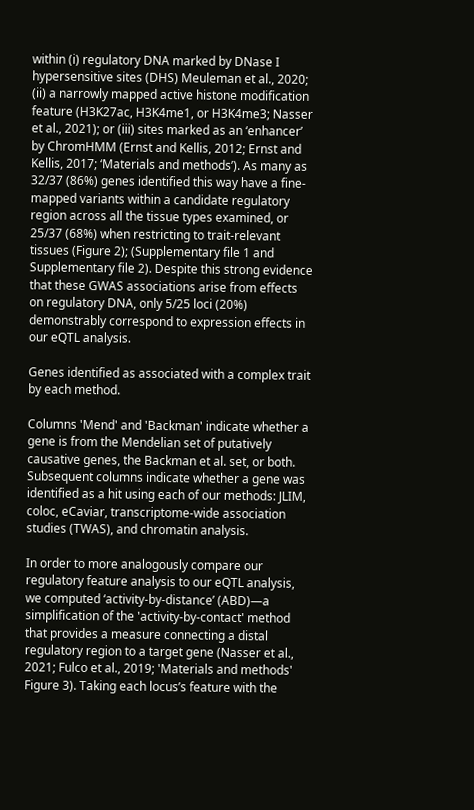within (i) regulatory DNA marked by DNase I hypersensitive sites (DHS) Meuleman et al., 2020; (ii) a narrowly mapped active histone modification feature (H3K27ac, H3K4me1, or H3K4me3; Nasser et al., 2021); or (iii) sites marked as an ‘enhancer’ by ChromHMM (Ernst and Kellis, 2012; Ernst and Kellis, 2017; ‘Materials and methods’). As many as 32/37 (86%) genes identified this way have a fine-mapped variants within a candidate regulatory region across all the tissue types examined, or 25/37 (68%) when restricting to trait-relevant tissues (Figure 2); (Supplementary file 1 and Supplementary file 2). Despite this strong evidence that these GWAS associations arise from effects on regulatory DNA, only 5/25 loci (20%) demonstrably correspond to expression effects in our eQTL analysis.

Genes identified as associated with a complex trait by each method.

Columns 'Mend' and 'Backman' indicate whether a gene is from the Mendelian set of putatively causative genes, the Backman et al. set, or both. Subsequent columns indicate whether a gene was identified as a hit using each of our methods: JLIM, coloc, eCaviar, transcriptome-wide association studies (TWAS), and chromatin analysis.

In order to more analogously compare our regulatory feature analysis to our eQTL analysis, we computed ‘activity-by-distance’ (ABD)—a simplification of the 'activity-by-contact' method that provides a measure connecting a distal regulatory region to a target gene (Nasser et al., 2021; Fulco et al., 2019; 'Materials and methods' Figure 3). Taking each locus’s feature with the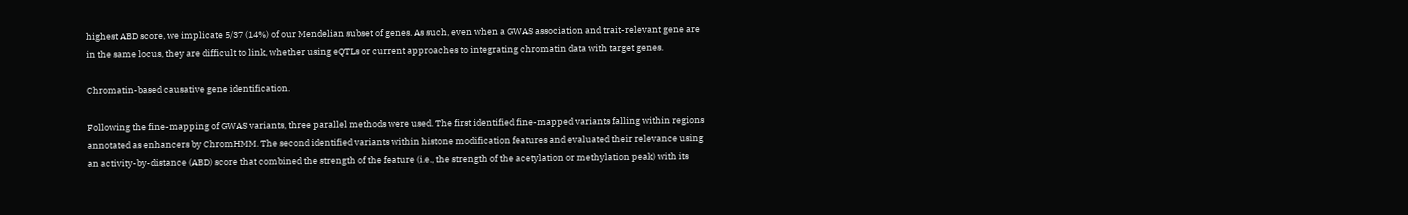highest ABD score, we implicate 5/37 (14%) of our Mendelian subset of genes. As such, even when a GWAS association and trait-relevant gene are in the same locus, they are difficult to link, whether using eQTLs or current approaches to integrating chromatin data with target genes.

Chromatin-based causative gene identification.

Following the fine-mapping of GWAS variants, three parallel methods were used. The first identified fine-mapped variants falling within regions annotated as enhancers by ChromHMM. The second identified variants within histone modification features and evaluated their relevance using an activity-by-distance (ABD) score that combined the strength of the feature (i.e., the strength of the acetylation or methylation peak) with its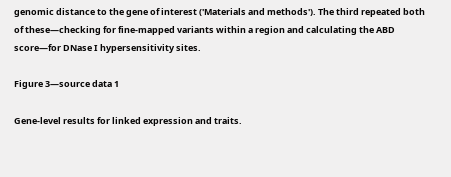genomic distance to the gene of interest ('Materials and methods'). The third repeated both of these—checking for fine-mapped variants within a region and calculating the ABD score—for DNase I hypersensitivity sites.

Figure 3—source data 1

Gene-level results for linked expression and traits.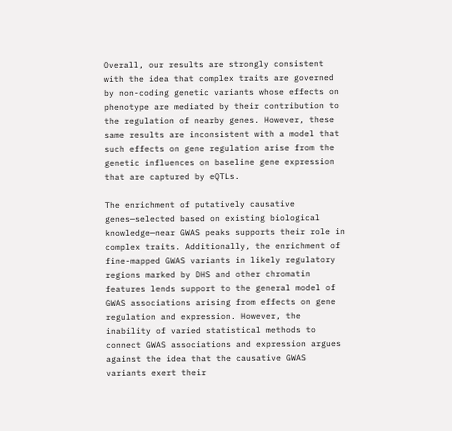Overall, our results are strongly consistent with the idea that complex traits are governed by non-coding genetic variants whose effects on phenotype are mediated by their contribution to the regulation of nearby genes. However, these same results are inconsistent with a model that such effects on gene regulation arise from the genetic influences on baseline gene expression that are captured by eQTLs.

The enrichment of putatively causative genes—selected based on existing biological knowledge—near GWAS peaks supports their role in complex traits. Additionally, the enrichment of fine-mapped GWAS variants in likely regulatory regions marked by DHS and other chromatin features lends support to the general model of GWAS associations arising from effects on gene regulation and expression. However, the inability of varied statistical methods to connect GWAS associations and expression argues against the idea that the causative GWAS variants exert their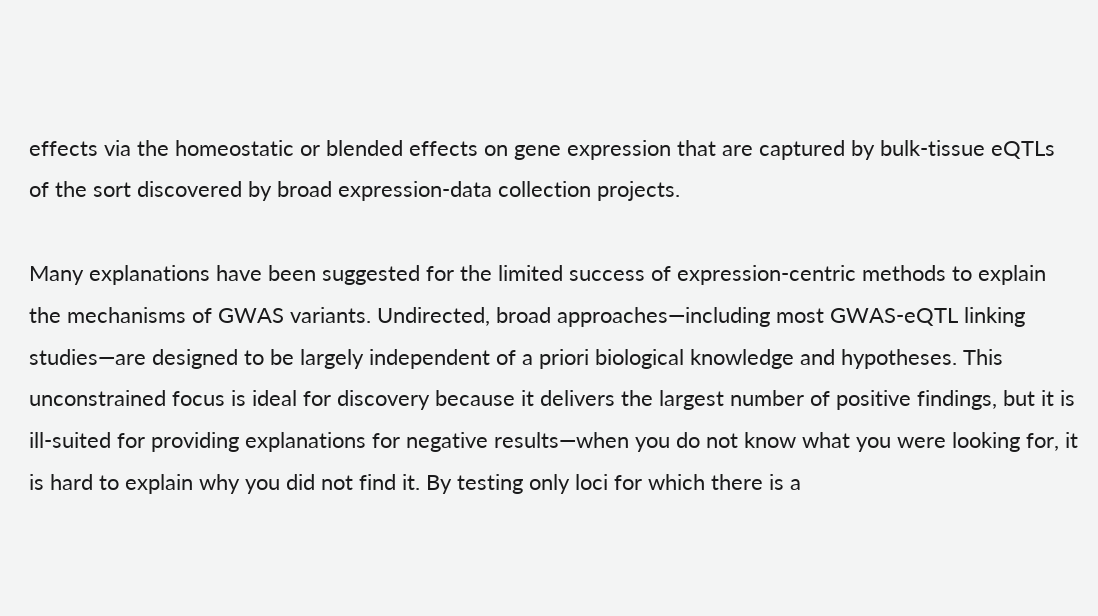effects via the homeostatic or blended effects on gene expression that are captured by bulk-tissue eQTLs of the sort discovered by broad expression-data collection projects.

Many explanations have been suggested for the limited success of expression-centric methods to explain the mechanisms of GWAS variants. Undirected, broad approaches—including most GWAS-eQTL linking studies—are designed to be largely independent of a priori biological knowledge and hypotheses. This unconstrained focus is ideal for discovery because it delivers the largest number of positive findings, but it is ill-suited for providing explanations for negative results—when you do not know what you were looking for, it is hard to explain why you did not find it. By testing only loci for which there is a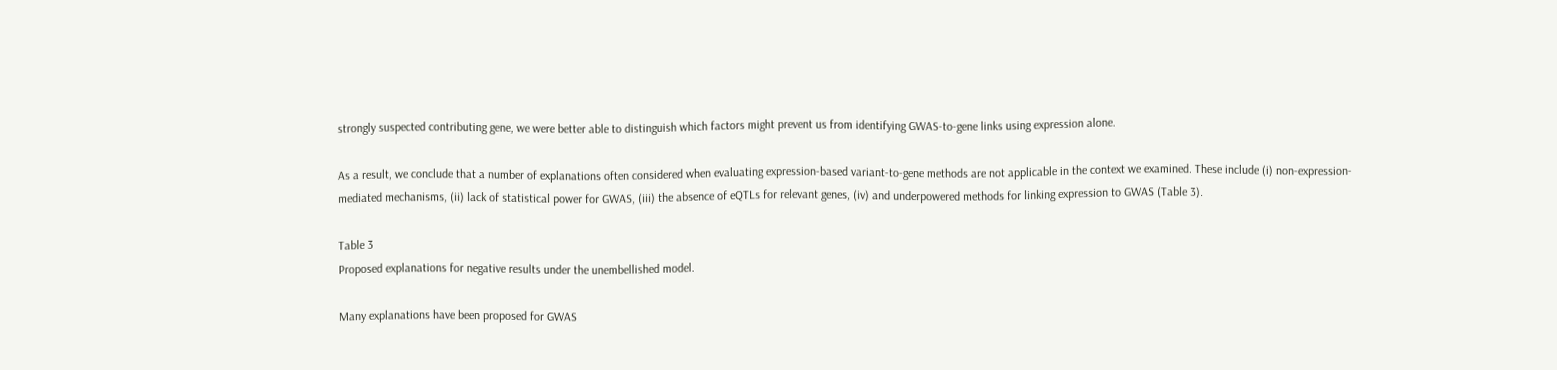strongly suspected contributing gene, we were better able to distinguish which factors might prevent us from identifying GWAS-to-gene links using expression alone.

As a result, we conclude that a number of explanations often considered when evaluating expression-based variant-to-gene methods are not applicable in the context we examined. These include (i) non-expression-mediated mechanisms, (ii) lack of statistical power for GWAS, (iii) the absence of eQTLs for relevant genes, (iv) and underpowered methods for linking expression to GWAS (Table 3).

Table 3
Proposed explanations for negative results under the unembellished model.

Many explanations have been proposed for GWAS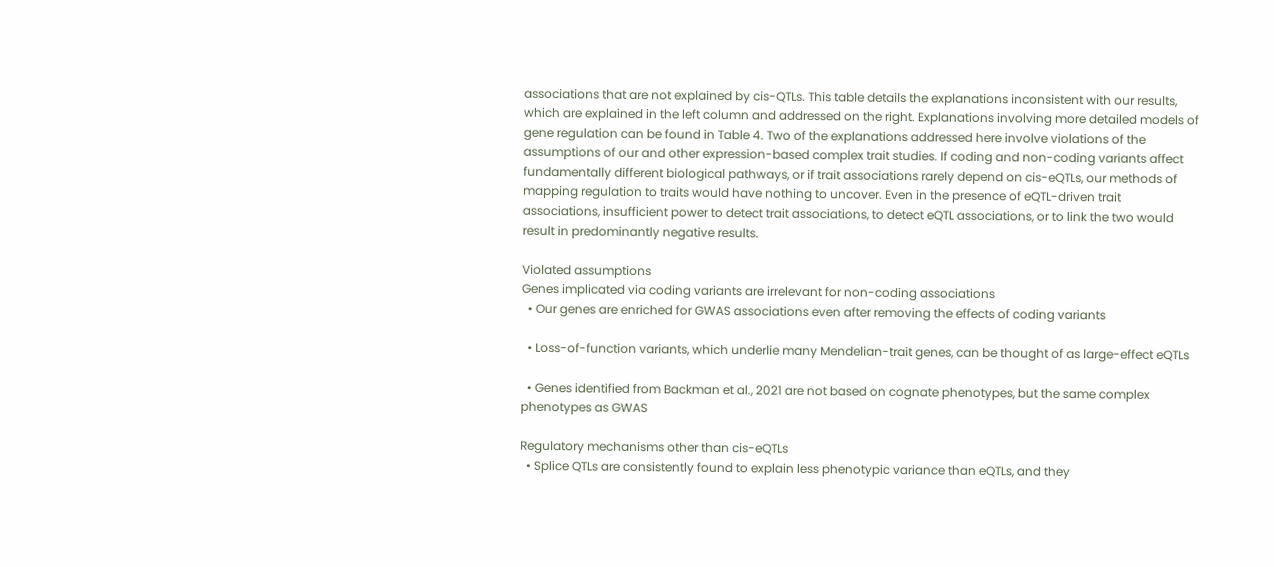associations that are not explained by cis-QTLs. This table details the explanations inconsistent with our results, which are explained in the left column and addressed on the right. Explanations involving more detailed models of gene regulation can be found in Table 4. Two of the explanations addressed here involve violations of the assumptions of our and other expression-based complex trait studies. If coding and non-coding variants affect fundamentally different biological pathways, or if trait associations rarely depend on cis-eQTLs, our methods of mapping regulation to traits would have nothing to uncover. Even in the presence of eQTL-driven trait associations, insufficient power to detect trait associations, to detect eQTL associations, or to link the two would result in predominantly negative results.

Violated assumptions
Genes implicated via coding variants are irrelevant for non-coding associations
  • Our genes are enriched for GWAS associations even after removing the effects of coding variants

  • Loss-of-function variants, which underlie many Mendelian-trait genes, can be thought of as large-effect eQTLs

  • Genes identified from Backman et al., 2021 are not based on cognate phenotypes, but the same complex phenotypes as GWAS

Regulatory mechanisms other than cis-eQTLs
  • Splice QTLs are consistently found to explain less phenotypic variance than eQTLs, and they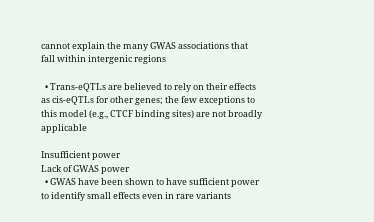cannot explain the many GWAS associations that fall within intergenic regions

  • Trans-eQTLs are believed to rely on their effects as cis-eQTLs for other genes; the few exceptions to this model (e.g., CTCF binding sites) are not broadly applicable

Insufficient power
Lack of GWAS power
  • GWAS have been shown to have sufficient power to identify small effects even in rare variants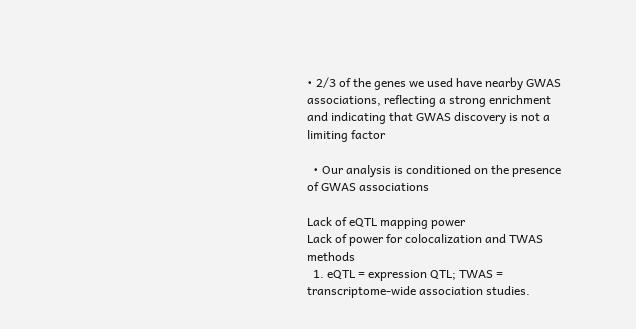• 2/3 of the genes we used have nearby GWAS associations, reflecting a strong enrichment and indicating that GWAS discovery is not a limiting factor

  • Our analysis is conditioned on the presence of GWAS associations

Lack of eQTL mapping power
Lack of power for colocalization and TWAS methods
  1. eQTL = expression QTL; TWAS = transcriptome-wide association studies.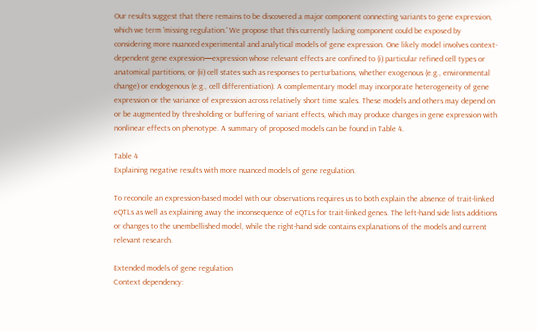Our results suggest that there remains to be discovered a major component connecting variants to gene expression, which we term 'missing regulation.' We propose that this currently lacking component could be exposed by considering more nuanced experimental and analytical models of gene expression. One likely model involves context-dependent gene expression—expression whose relevant effects are confined to (i) particular refined cell types or anatomical partitions, or (ii) cell states such as responses to perturbations, whether exogenous (e.g., environmental change) or endogenous (e.g., cell differentiation). A complementary model may incorporate heterogeneity of gene expression or the variance of expression across relatively short time scales. These models and others may depend on or be augmented by thresholding or buffering of variant effects, which may produce changes in gene expression with nonlinear effects on phenotype. A summary of proposed models can be found in Table 4.

Table 4
Explaining negative results with more nuanced models of gene regulation.

To reconcile an expression-based model with our observations requires us to both explain the absence of trait-linked eQTLs as well as explaining away the inconsequence of eQTLs for trait-linked genes. The left-hand side lists additions or changes to the unembellished model, while the right-hand side contains explanations of the models and current relevant research.

Extended models of gene regulation
Context dependency: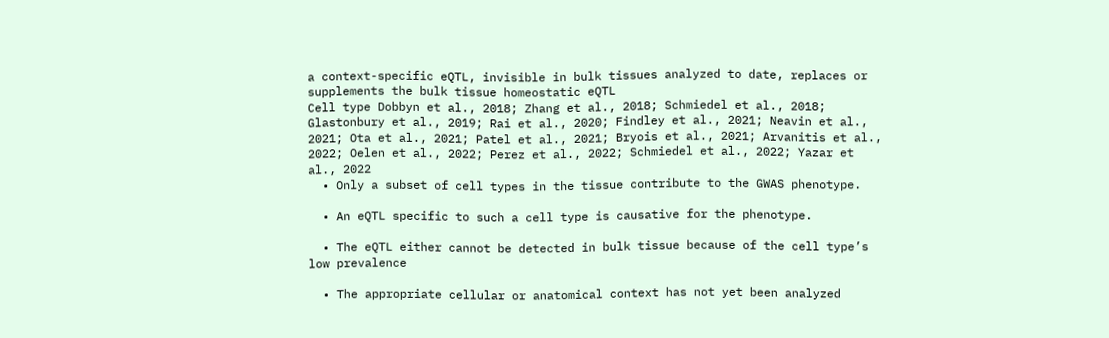a context-specific eQTL, invisible in bulk tissues analyzed to date, replaces or supplements the bulk tissue homeostatic eQTL
Cell type Dobbyn et al., 2018; Zhang et al., 2018; Schmiedel et al., 2018; Glastonbury et al., 2019; Rai et al., 2020; Findley et al., 2021; Neavin et al., 2021; Ota et al., 2021; Patel et al., 2021; Bryois et al., 2021; Arvanitis et al., 2022; Oelen et al., 2022; Perez et al., 2022; Schmiedel et al., 2022; Yazar et al., 2022
  • Only a subset of cell types in the tissue contribute to the GWAS phenotype.

  • An eQTL specific to such a cell type is causative for the phenotype.

  • The eQTL either cannot be detected in bulk tissue because of the cell type’s low prevalence

  • The appropriate cellular or anatomical context has not yet been analyzed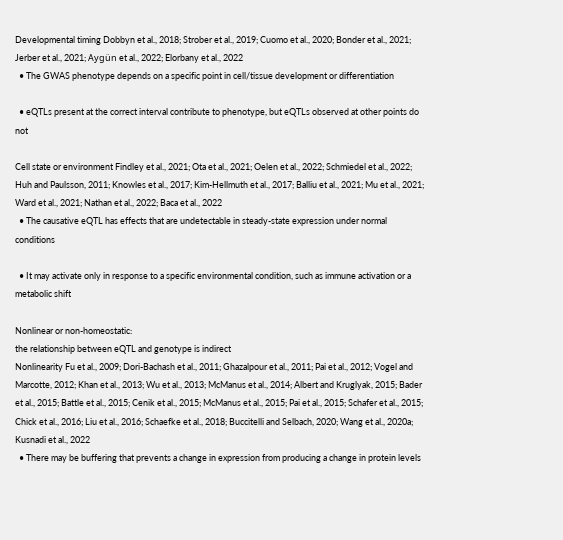Developmental timing Dobbyn et al., 2018; Strober et al., 2019; Cuomo et al., 2020; Bonder et al., 2021; Jerber et al., 2021; Aygün et al., 2022; Elorbany et al., 2022
  • The GWAS phenotype depends on a specific point in cell/tissue development or differentiation

  • eQTLs present at the correct interval contribute to phenotype, but eQTLs observed at other points do not

Cell state or environment Findley et al., 2021; Ota et al., 2021; Oelen et al., 2022; Schmiedel et al., 2022; Huh and Paulsson, 2011; Knowles et al., 2017; Kim-Hellmuth et al., 2017; Balliu et al., 2021; Mu et al., 2021; Ward et al., 2021; Nathan et al., 2022; Baca et al., 2022
  • The causative eQTL has effects that are undetectable in steady-state expression under normal conditions

  • It may activate only in response to a specific environmental condition, such as immune activation or a metabolic shift

Nonlinear or non-homeostatic:
the relationship between eQTL and genotype is indirect
Nonlinearity Fu et al., 2009; Dori-Bachash et al., 2011; Ghazalpour et al., 2011; Pai et al., 2012; Vogel and Marcotte, 2012; Khan et al., 2013; Wu et al., 2013; McManus et al., 2014; Albert and Kruglyak, 2015; Bader et al., 2015; Battle et al., 2015; Cenik et al., 2015; McManus et al., 2015; Pai et al., 2015; Schafer et al., 2015; Chick et al., 2016; Liu et al., 2016; Schaefke et al., 2018; Buccitelli and Selbach, 2020; Wang et al., 2020a; Kusnadi et al., 2022
  • There may be buffering that prevents a change in expression from producing a change in protein levels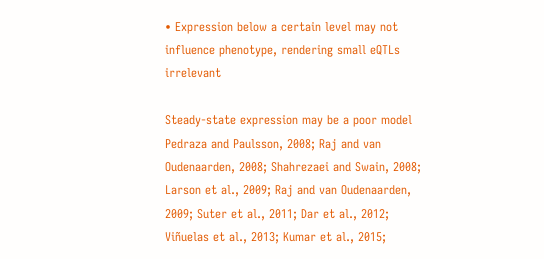• Expression below a certain level may not influence phenotype, rendering small eQTLs irrelevant

Steady-state expression may be a poor model Pedraza and Paulsson, 2008; Raj and van Oudenaarden, 2008; Shahrezaei and Swain, 2008; Larson et al., 2009; Raj and van Oudenaarden, 2009; Suter et al., 2011; Dar et al., 2012; Viñuelas et al., 2013; Kumar et al., 2015;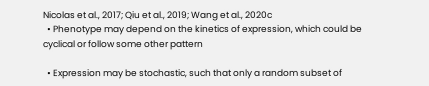Nicolas et al., 2017; Qiu et al., 2019; Wang et al., 2020c
  • Phenotype may depend on the kinetics of expression, which could be cyclical or follow some other pattern

  • Expression may be stochastic, such that only a random subset of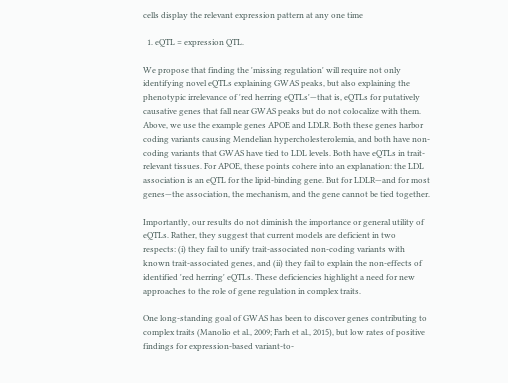cells display the relevant expression pattern at any one time

  1. eQTL = expression QTL.

We propose that finding the 'missing regulation' will require not only identifying novel eQTLs explaining GWAS peaks, but also explaining the phenotypic irrelevance of 'red herring eQTLs'—that is, eQTLs for putatively causative genes that fall near GWAS peaks but do not colocalize with them. Above, we use the example genes APOE and LDLR. Both these genes harbor coding variants causing Mendelian hypercholesterolemia, and both have non-coding variants that GWAS have tied to LDL levels. Both have eQTLs in trait-relevant tissues. For APOE, these points cohere into an explanation: the LDL association is an eQTL for the lipid-binding gene. But for LDLR—and for most genes—the association, the mechanism, and the gene cannot be tied together.

Importantly, our results do not diminish the importance or general utility of eQTLs. Rather, they suggest that current models are deficient in two respects: (i) they fail to unify trait-associated non-coding variants with known trait-associated genes, and (ii) they fail to explain the non-effects of identified 'red herring' eQTLs. These deficiencies highlight a need for new approaches to the role of gene regulation in complex traits.

One long-standing goal of GWAS has been to discover genes contributing to complex traits (Manolio et al., 2009; Farh et al., 2015), but low rates of positive findings for expression-based variant-to-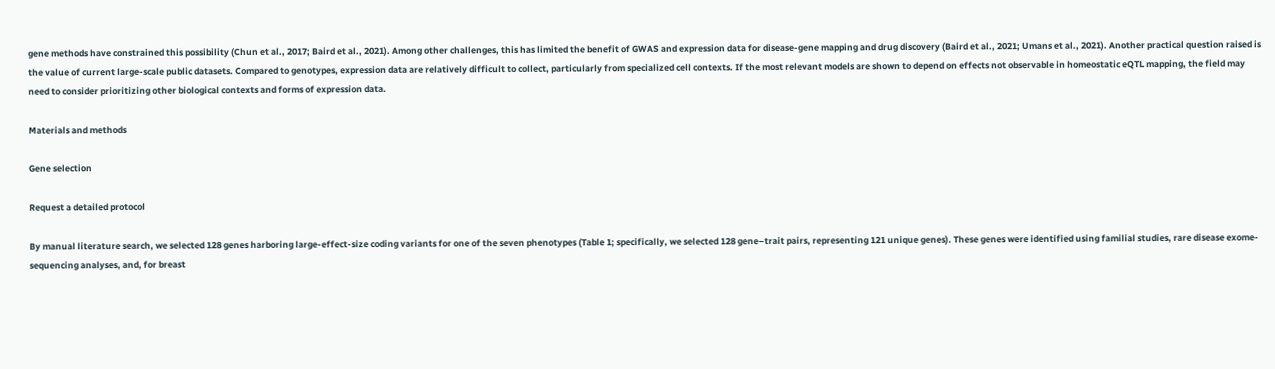gene methods have constrained this possibility (Chun et al., 2017; Baird et al., 2021). Among other challenges, this has limited the benefit of GWAS and expression data for disease-gene mapping and drug discovery (Baird et al., 2021; Umans et al., 2021). Another practical question raised is the value of current large-scale public datasets. Compared to genotypes, expression data are relatively difficult to collect, particularly from specialized cell contexts. If the most relevant models are shown to depend on effects not observable in homeostatic eQTL mapping, the field may need to consider prioritizing other biological contexts and forms of expression data.

Materials and methods

Gene selection

Request a detailed protocol

By manual literature search, we selected 128 genes harboring large-effect-size coding variants for one of the seven phenotypes (Table 1; specifically, we selected 128 gene–trait pairs, representing 121 unique genes). These genes were identified using familial studies, rare disease exome-sequencing analyses, and, for breast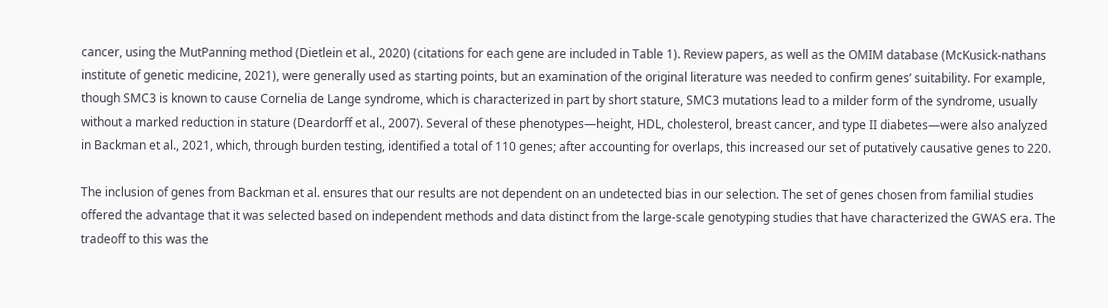cancer, using the MutPanning method (Dietlein et al., 2020) (citations for each gene are included in Table 1). Review papers, as well as the OMIM database (McKusick-nathans institute of genetic medicine, 2021), were generally used as starting points, but an examination of the original literature was needed to confirm genes’ suitability. For example, though SMC3 is known to cause Cornelia de Lange syndrome, which is characterized in part by short stature, SMC3 mutations lead to a milder form of the syndrome, usually without a marked reduction in stature (Deardorff et al., 2007). Several of these phenotypes—height, HDL, cholesterol, breast cancer, and type II diabetes—were also analyzed in Backman et al., 2021, which, through burden testing, identified a total of 110 genes; after accounting for overlaps, this increased our set of putatively causative genes to 220.

The inclusion of genes from Backman et al. ensures that our results are not dependent on an undetected bias in our selection. The set of genes chosen from familial studies offered the advantage that it was selected based on independent methods and data distinct from the large-scale genotyping studies that have characterized the GWAS era. The tradeoff to this was the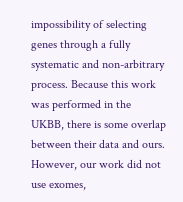impossibility of selecting genes through a fully systematic and non-arbitrary process. Because this work was performed in the UKBB, there is some overlap between their data and ours. However, our work did not use exomes,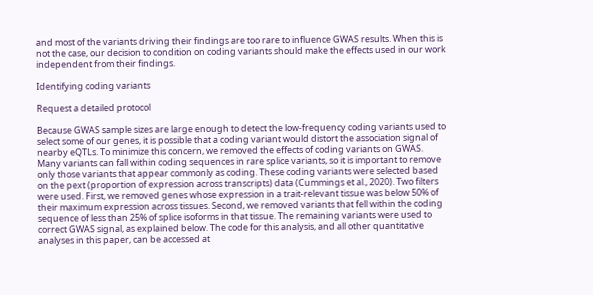and most of the variants driving their findings are too rare to influence GWAS results. When this is not the case, our decision to condition on coding variants should make the effects used in our work independent from their findings.

Identifying coding variants

Request a detailed protocol

Because GWAS sample sizes are large enough to detect the low-frequency coding variants used to select some of our genes, it is possible that a coding variant would distort the association signal of nearby eQTLs. To minimize this concern, we removed the effects of coding variants on GWAS. Many variants can fall within coding sequences in rare splice variants, so it is important to remove only those variants that appear commonly as coding. These coding variants were selected based on the pext (proportion of expression across transcripts) data (Cummings et al., 2020). Two filters were used. First, we removed genes whose expression in a trait-relevant tissue was below 50% of their maximum expression across tissues. Second, we removed variants that fell within the coding sequence of less than 25% of splice isoforms in that tissue. The remaining variants were used to correct GWAS signal, as explained below. The code for this analysis, and all other quantitative analyses in this paper, can be accessed at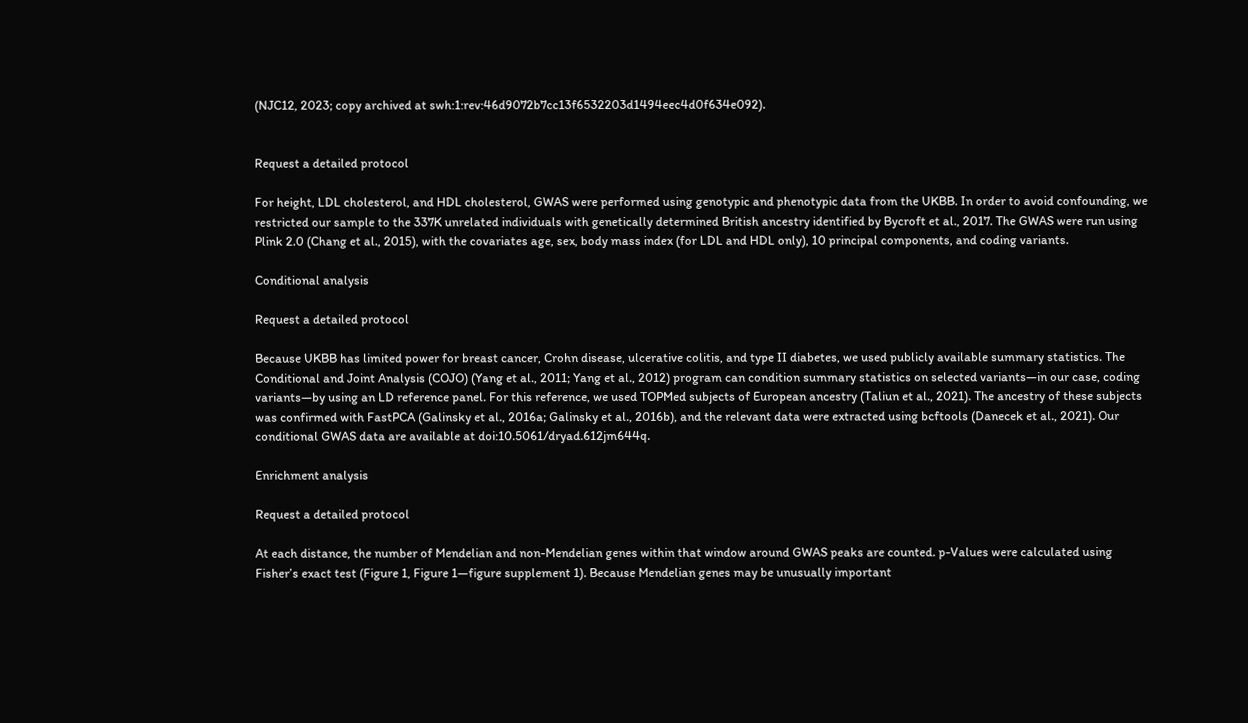(NJC12, 2023; copy archived at swh:1:rev:46d9072b7cc13f6532203d1494eec4d0f634e092).


Request a detailed protocol

For height, LDL cholesterol, and HDL cholesterol, GWAS were performed using genotypic and phenotypic data from the UKBB. In order to avoid confounding, we restricted our sample to the 337K unrelated individuals with genetically determined British ancestry identified by Bycroft et al., 2017. The GWAS were run using Plink 2.0 (Chang et al., 2015), with the covariates age, sex, body mass index (for LDL and HDL only), 10 principal components, and coding variants.

Conditional analysis

Request a detailed protocol

Because UKBB has limited power for breast cancer, Crohn disease, ulcerative colitis, and type II diabetes, we used publicly available summary statistics. The Conditional and Joint Analysis (COJO) (Yang et al., 2011; Yang et al., 2012) program can condition summary statistics on selected variants—in our case, coding variants—by using an LD reference panel. For this reference, we used TOPMed subjects of European ancestry (Taliun et al., 2021). The ancestry of these subjects was confirmed with FastPCA (Galinsky et al., 2016a; Galinsky et al., 2016b), and the relevant data were extracted using bcftools (Danecek et al., 2021). Our conditional GWAS data are available at doi:10.5061/dryad.612jm644q.

Enrichment analysis

Request a detailed protocol

At each distance, the number of Mendelian and non-Mendelian genes within that window around GWAS peaks are counted. p-Values were calculated using Fisher’s exact test (Figure 1, Figure 1—figure supplement 1). Because Mendelian genes may be unusually important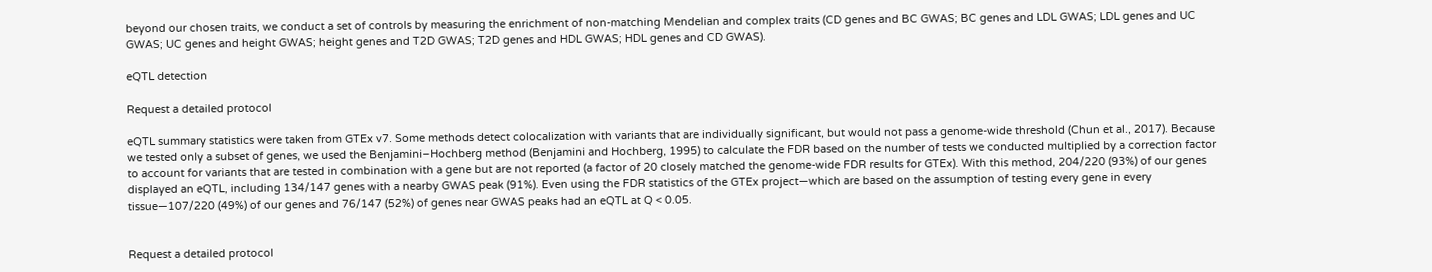beyond our chosen traits, we conduct a set of controls by measuring the enrichment of non-matching Mendelian and complex traits (CD genes and BC GWAS; BC genes and LDL GWAS; LDL genes and UC GWAS; UC genes and height GWAS; height genes and T2D GWAS; T2D genes and HDL GWAS; HDL genes and CD GWAS).

eQTL detection

Request a detailed protocol

eQTL summary statistics were taken from GTEx v7. Some methods detect colocalization with variants that are individually significant, but would not pass a genome-wide threshold (Chun et al., 2017). Because we tested only a subset of genes, we used the Benjamini–Hochberg method (Benjamini and Hochberg, 1995) to calculate the FDR based on the number of tests we conducted multiplied by a correction factor to account for variants that are tested in combination with a gene but are not reported (a factor of 20 closely matched the genome-wide FDR results for GTEx). With this method, 204/220 (93%) of our genes displayed an eQTL, including 134/147 genes with a nearby GWAS peak (91%). Even using the FDR statistics of the GTEx project—which are based on the assumption of testing every gene in every tissue—107/220 (49%) of our genes and 76/147 (52%) of genes near GWAS peaks had an eQTL at Q < 0.05.


Request a detailed protocol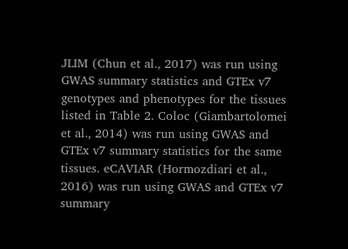JLIM (Chun et al., 2017) was run using GWAS summary statistics and GTEx v7 genotypes and phenotypes for the tissues listed in Table 2. Coloc (Giambartolomei et al., 2014) was run using GWAS and GTEx v7 summary statistics for the same tissues. eCAVIAR (Hormozdiari et al., 2016) was run using GWAS and GTEx v7 summary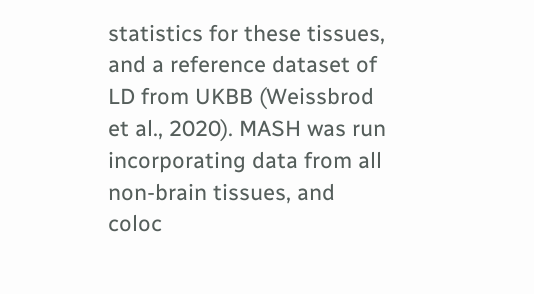statistics for these tissues, and a reference dataset of LD from UKBB (Weissbrod et al., 2020). MASH was run incorporating data from all non-brain tissues, and coloc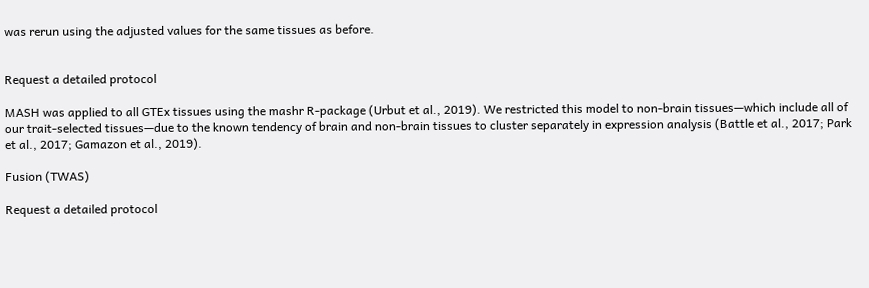was rerun using the adjusted values for the same tissues as before.


Request a detailed protocol

MASH was applied to all GTEx tissues using the mashr R-package (Urbut et al., 2019). We restricted this model to non-brain tissues—which include all of our trait-selected tissues—due to the known tendency of brain and non-brain tissues to cluster separately in expression analysis (Battle et al., 2017; Park et al., 2017; Gamazon et al., 2019).

Fusion (TWAS)

Request a detailed protocol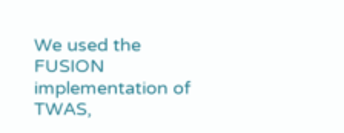We used the FUSION implementation of TWAS,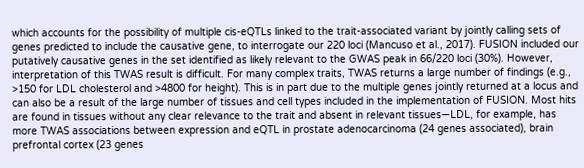which accounts for the possibility of multiple cis-eQTLs linked to the trait-associated variant by jointly calling sets of genes predicted to include the causative gene, to interrogate our 220 loci (Mancuso et al., 2017). FUSION included our putatively causative genes in the set identified as likely relevant to the GWAS peak in 66/220 loci (30%). However, interpretation of this TWAS result is difficult. For many complex traits, TWAS returns a large number of findings (e.g., >150 for LDL cholesterol and >4800 for height). This is in part due to the multiple genes jointly returned at a locus and can also be a result of the large number of tissues and cell types included in the implementation of FUSION. Most hits are found in tissues without any clear relevance to the trait and absent in relevant tissues—LDL, for example, has more TWAS associations between expression and eQTL in prostate adenocarcinoma (24 genes associated), brain prefrontal cortex (23 genes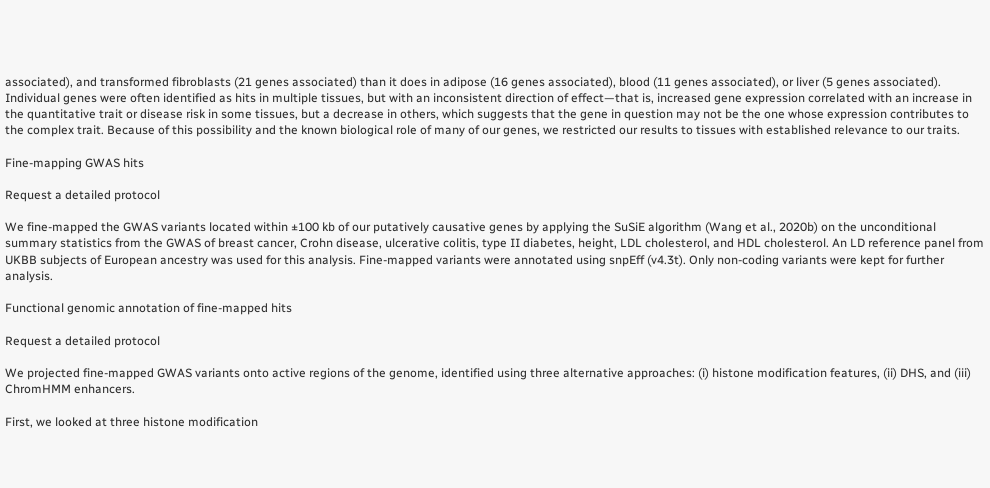associated), and transformed fibroblasts (21 genes associated) than it does in adipose (16 genes associated), blood (11 genes associated), or liver (5 genes associated). Individual genes were often identified as hits in multiple tissues, but with an inconsistent direction of effect—that is, increased gene expression correlated with an increase in the quantitative trait or disease risk in some tissues, but a decrease in others, which suggests that the gene in question may not be the one whose expression contributes to the complex trait. Because of this possibility and the known biological role of many of our genes, we restricted our results to tissues with established relevance to our traits.

Fine-mapping GWAS hits

Request a detailed protocol

We fine-mapped the GWAS variants located within ±100 kb of our putatively causative genes by applying the SuSiE algorithm (Wang et al., 2020b) on the unconditional summary statistics from the GWAS of breast cancer, Crohn disease, ulcerative colitis, type II diabetes, height, LDL cholesterol, and HDL cholesterol. An LD reference panel from UKBB subjects of European ancestry was used for this analysis. Fine-mapped variants were annotated using snpEff (v4.3t). Only non-coding variants were kept for further analysis.

Functional genomic annotation of fine-mapped hits

Request a detailed protocol

We projected fine-mapped GWAS variants onto active regions of the genome, identified using three alternative approaches: (i) histone modification features, (ii) DHS, and (iii) ChromHMM enhancers.

First, we looked at three histone modification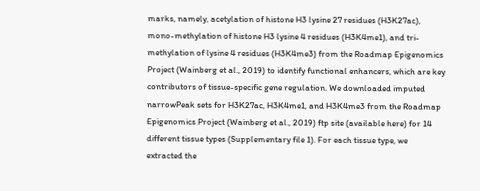marks, namely, acetylation of histone H3 lysine 27 residues (H3K27ac), mono-methylation of histone H3 lysine 4 residues (H3K4me1), and tri-methylation of lysine 4 residues (H3K4me3) from the Roadmap Epigenomics Project (Wainberg et al., 2019) to identify functional enhancers, which are key contributors of tissue-specific gene regulation. We downloaded imputed narrowPeak sets for H3K27ac, H3K4me1, and H3K4me3 from the Roadmap Epigenomics Project (Wainberg et al., 2019) ftp site (available here) for 14 different tissue types (Supplementary file 1). For each tissue type, we extracted the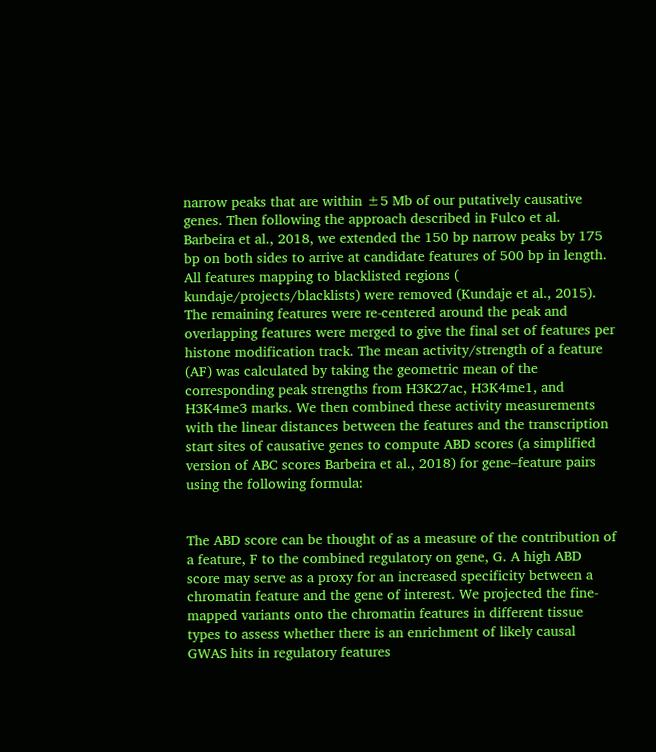narrow peaks that are within ±5 Mb of our putatively causative genes. Then following the approach described in Fulco et al. Barbeira et al., 2018, we extended the 150 bp narrow peaks by 175 bp on both sides to arrive at candidate features of 500 bp in length. All features mapping to blacklisted regions ( kundaje/projects/blacklists) were removed (Kundaje et al., 2015). The remaining features were re-centered around the peak and overlapping features were merged to give the final set of features per histone modification track. The mean activity/strength of a feature (AF) was calculated by taking the geometric mean of the corresponding peak strengths from H3K27ac, H3K4me1, and H3K4me3 marks. We then combined these activity measurements with the linear distances between the features and the transcription start sites of causative genes to compute ABD scores (a simplified version of ABC scores Barbeira et al., 2018) for gene–feature pairs using the following formula:


The ABD score can be thought of as a measure of the contribution of a feature, F to the combined regulatory on gene, G. A high ABD score may serve as a proxy for an increased specificity between a chromatin feature and the gene of interest. We projected the fine-mapped variants onto the chromatin features in different tissue types to assess whether there is an enrichment of likely causal GWAS hits in regulatory features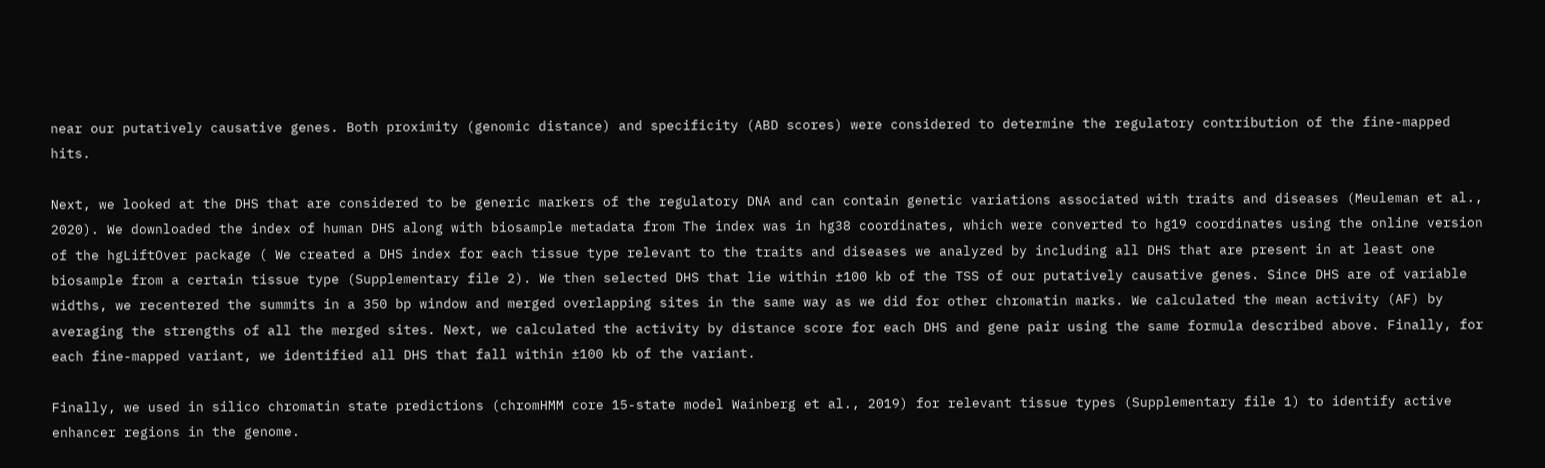near our putatively causative genes. Both proximity (genomic distance) and specificity (ABD scores) were considered to determine the regulatory contribution of the fine-mapped hits.

Next, we looked at the DHS that are considered to be generic markers of the regulatory DNA and can contain genetic variations associated with traits and diseases (Meuleman et al., 2020). We downloaded the index of human DHS along with biosample metadata from The index was in hg38 coordinates, which were converted to hg19 coordinates using the online version of the hgLiftOver package ( We created a DHS index for each tissue type relevant to the traits and diseases we analyzed by including all DHS that are present in at least one biosample from a certain tissue type (Supplementary file 2). We then selected DHS that lie within ±100 kb of the TSS of our putatively causative genes. Since DHS are of variable widths, we recentered the summits in a 350 bp window and merged overlapping sites in the same way as we did for other chromatin marks. We calculated the mean activity (AF) by averaging the strengths of all the merged sites. Next, we calculated the activity by distance score for each DHS and gene pair using the same formula described above. Finally, for each fine-mapped variant, we identified all DHS that fall within ±100 kb of the variant.

Finally, we used in silico chromatin state predictions (chromHMM core 15-state model Wainberg et al., 2019) for relevant tissue types (Supplementary file 1) to identify active enhancer regions in the genome.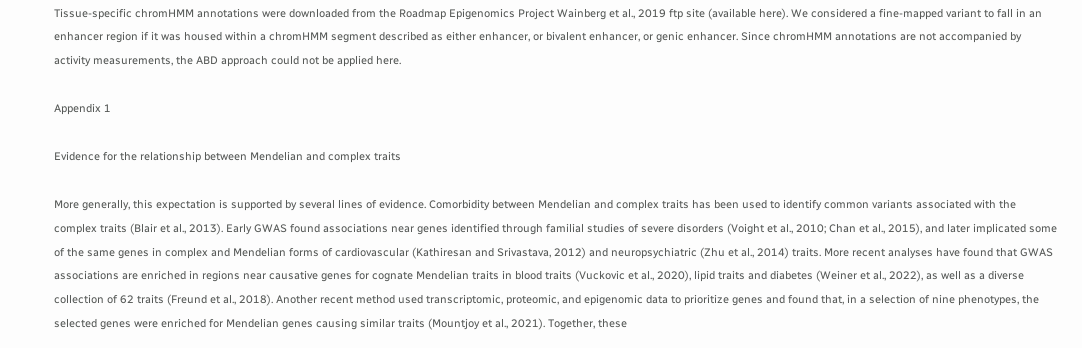Tissue-specific chromHMM annotations were downloaded from the Roadmap Epigenomics Project Wainberg et al., 2019 ftp site (available here). We considered a fine-mapped variant to fall in an enhancer region if it was housed within a chromHMM segment described as either enhancer, or bivalent enhancer, or genic enhancer. Since chromHMM annotations are not accompanied by activity measurements, the ABD approach could not be applied here.

Appendix 1

Evidence for the relationship between Mendelian and complex traits

More generally, this expectation is supported by several lines of evidence. Comorbidity between Mendelian and complex traits has been used to identify common variants associated with the complex traits (Blair et al., 2013). Early GWAS found associations near genes identified through familial studies of severe disorders (Voight et al., 2010; Chan et al., 2015), and later implicated some of the same genes in complex and Mendelian forms of cardiovascular (Kathiresan and Srivastava, 2012) and neuropsychiatric (Zhu et al., 2014) traits. More recent analyses have found that GWAS associations are enriched in regions near causative genes for cognate Mendelian traits in blood traits (Vuckovic et al., 2020), lipid traits and diabetes (Weiner et al., 2022), as well as a diverse collection of 62 traits (Freund et al., 2018). Another recent method used transcriptomic, proteomic, and epigenomic data to prioritize genes and found that, in a selection of nine phenotypes, the selected genes were enriched for Mendelian genes causing similar traits (Mountjoy et al., 2021). Together, these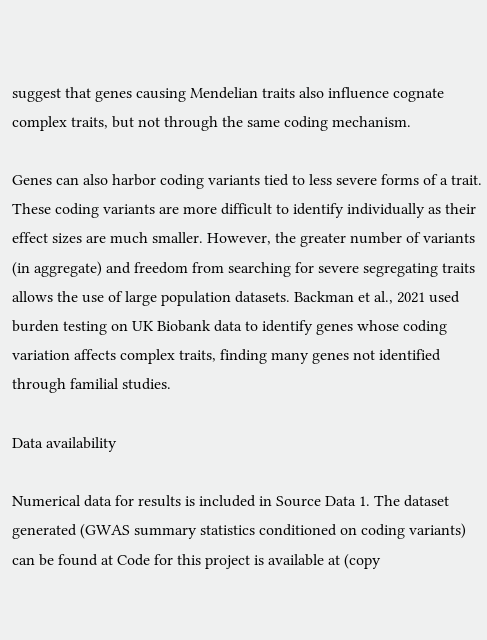suggest that genes causing Mendelian traits also influence cognate complex traits, but not through the same coding mechanism.

Genes can also harbor coding variants tied to less severe forms of a trait. These coding variants are more difficult to identify individually as their effect sizes are much smaller. However, the greater number of variants (in aggregate) and freedom from searching for severe segregating traits allows the use of large population datasets. Backman et al., 2021 used burden testing on UK Biobank data to identify genes whose coding variation affects complex traits, finding many genes not identified through familial studies.

Data availability

Numerical data for results is included in Source Data 1. The dataset generated (GWAS summary statistics conditioned on coding variants) can be found at Code for this project is available at (copy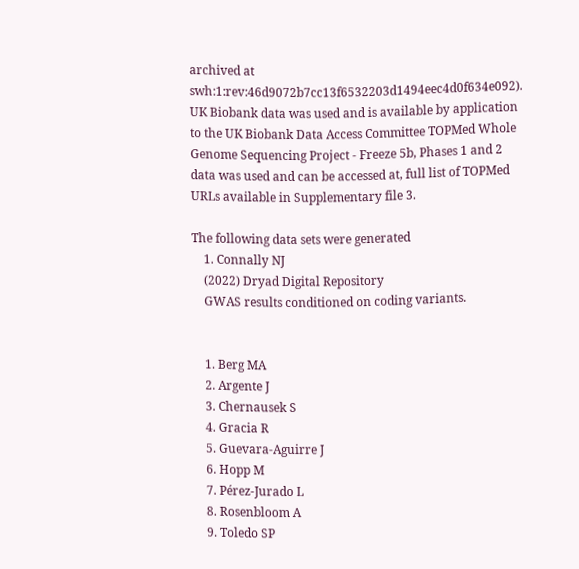archived at swh:1:rev:46d9072b7cc13f6532203d1494eec4d0f634e092). UK Biobank data was used and is available by application to the UK Biobank Data Access Committee TOPMed Whole Genome Sequencing Project - Freeze 5b, Phases 1 and 2 data was used and can be accessed at, full list of TOPMed URLs available in Supplementary file 3.

The following data sets were generated
    1. Connally NJ
    (2022) Dryad Digital Repository
    GWAS results conditioned on coding variants.


    1. Berg MA
    2. Argente J
    3. Chernausek S
    4. Gracia R
    5. Guevara-Aguirre J
    6. Hopp M
    7. Pérez-Jurado L
    8. Rosenbloom A
    9. Toledo SP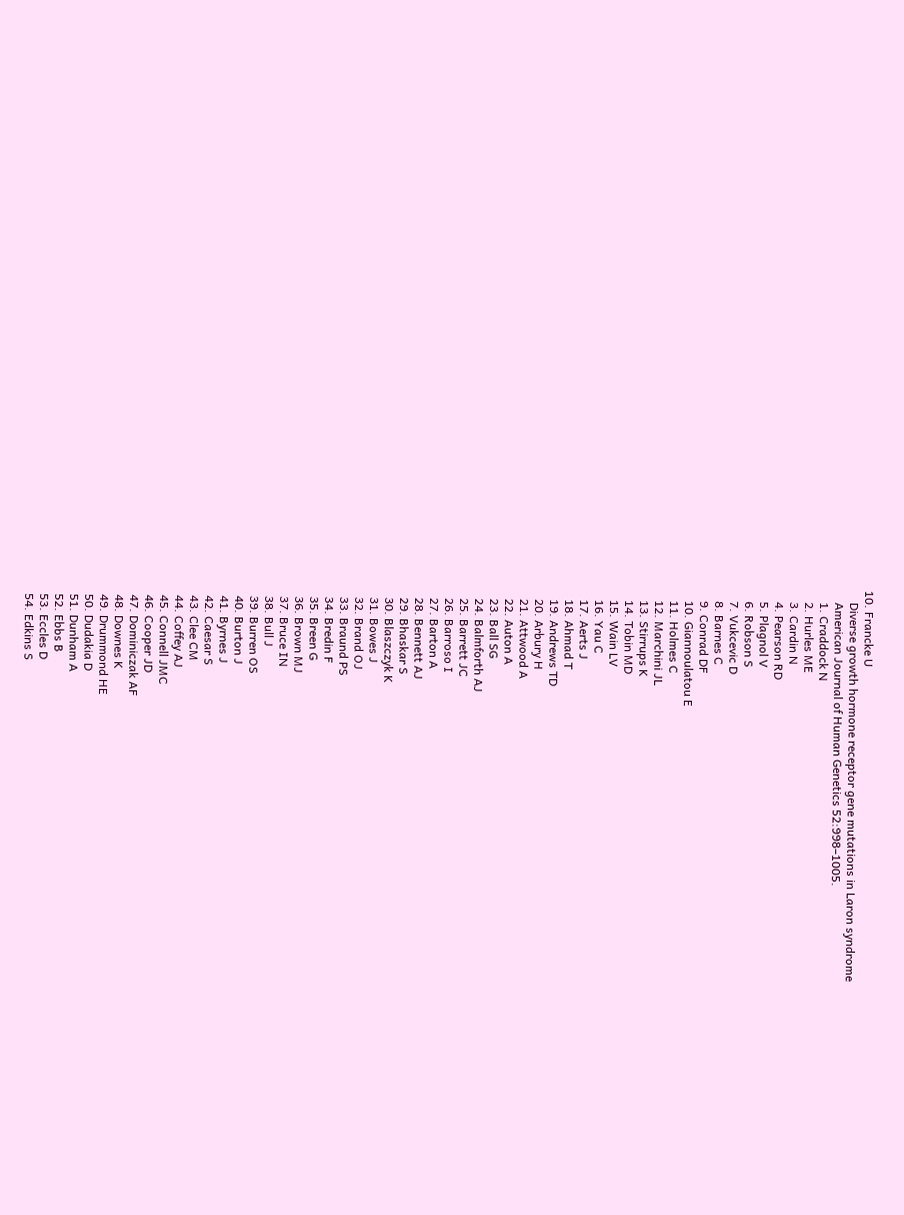10. Francke U
    Diverse growth hormone receptor gene mutations in Laron syndrome
    American Journal of Human Genetics 52:998–1005.
    1. Craddock N
    2. Hurles ME
    3. Cardin N
    4. Pearson RD
    5. Plagnol V
    6. Robson S
    7. Vukcevic D
    8. Barnes C
    9. Conrad DF
    10. Giannoulatou E
    11. Holmes C
    12. Marchini JL
    13. Stirrups K
    14. Tobin MD
    15. Wain LV
    16. Yau C
    17. Aerts J
    18. Ahmad T
    19. Andrews TD
    20. Arbury H
    21. Attwood A
    22. Auton A
    23. Ball SG
    24. Balmforth AJ
    25. Barrett JC
    26. Barroso I
    27. Barton A
    28. Bennett AJ
    29. Bhaskar S
    30. Blaszczyk K
    31. Bowes J
    32. Brand OJ
    33. Braund PS
    34. Bredin F
    35. Breen G
    36. Brown MJ
    37. Bruce IN
    38. Bull J
    39. Burren OS
    40. Burton J
    41. Byrnes J
    42. Caesar S
    43. Clee CM
    44. Coffey AJ
    45. Connell JMC
    46. Cooper JD
    47. Dominiczak AF
    48. Downes K
    49. Drummond HE
    50. Dudakia D
    51. Dunham A
    52. Ebbs B
    53. Eccles D
    54. Edkins S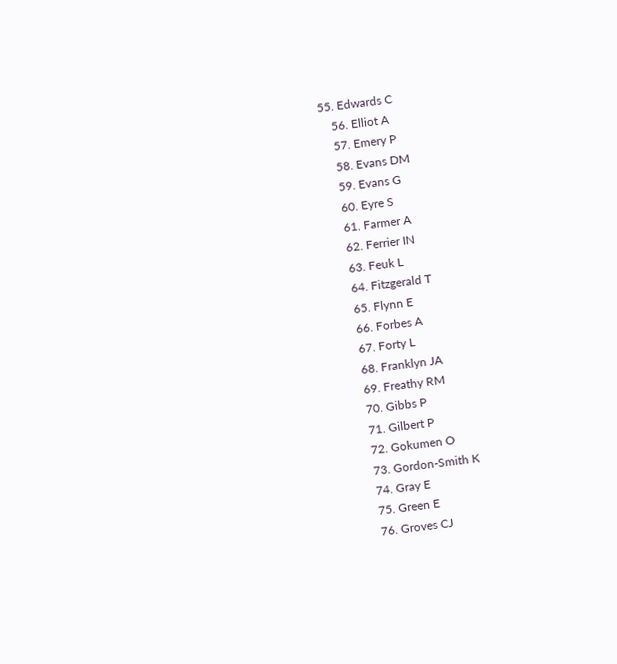55. Edwards C
    56. Elliot A
    57. Emery P
    58. Evans DM
    59. Evans G
    60. Eyre S
    61. Farmer A
    62. Ferrier IN
    63. Feuk L
    64. Fitzgerald T
    65. Flynn E
    66. Forbes A
    67. Forty L
    68. Franklyn JA
    69. Freathy RM
    70. Gibbs P
    71. Gilbert P
    72. Gokumen O
    73. Gordon-Smith K
    74. Gray E
    75. Green E
    76. Groves CJ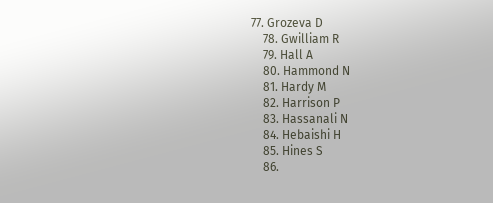77. Grozeva D
    78. Gwilliam R
    79. Hall A
    80. Hammond N
    81. Hardy M
    82. Harrison P
    83. Hassanali N
    84. Hebaishi H
    85. Hines S
    86.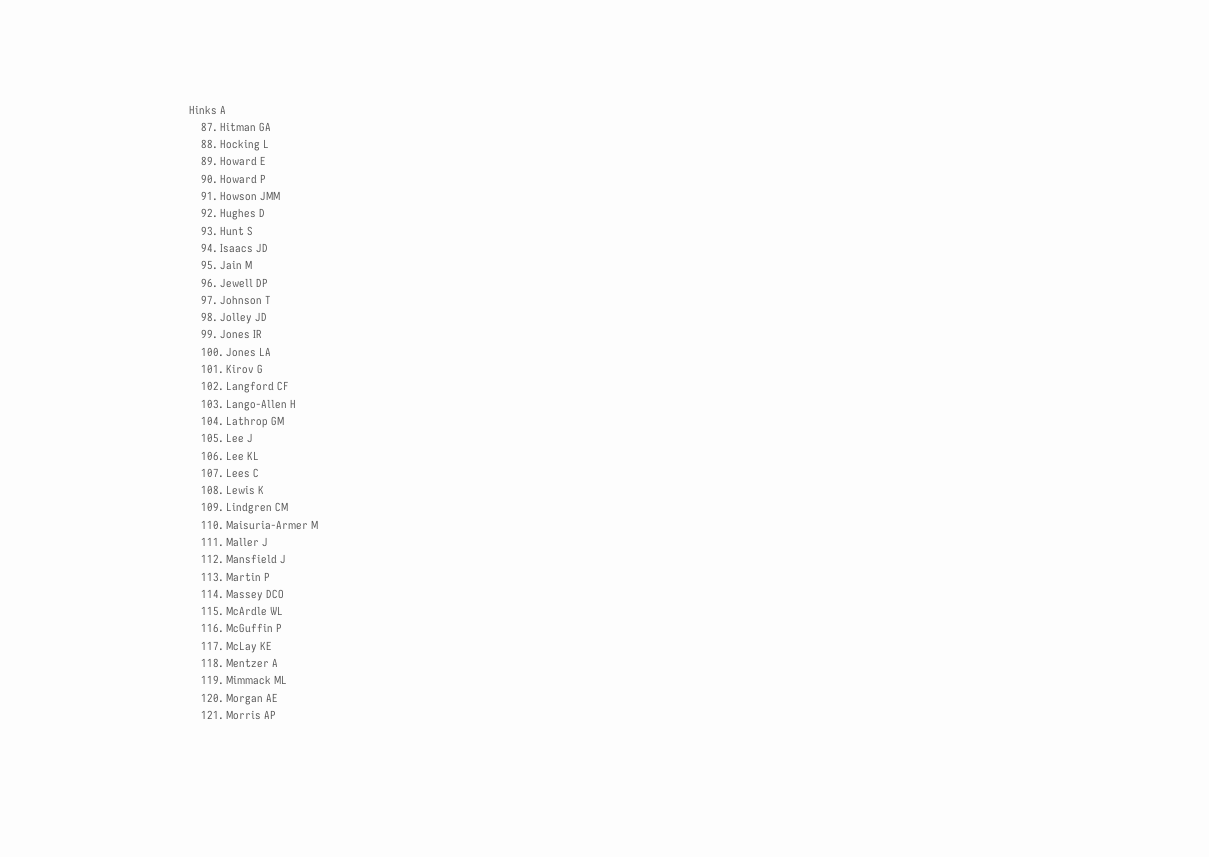Hinks A
    87. Hitman GA
    88. Hocking L
    89. Howard E
    90. Howard P
    91. Howson JMM
    92. Hughes D
    93. Hunt S
    94. Isaacs JD
    95. Jain M
    96. Jewell DP
    97. Johnson T
    98. Jolley JD
    99. Jones IR
    100. Jones LA
    101. Kirov G
    102. Langford CF
    103. Lango-Allen H
    104. Lathrop GM
    105. Lee J
    106. Lee KL
    107. Lees C
    108. Lewis K
    109. Lindgren CM
    110. Maisuria-Armer M
    111. Maller J
    112. Mansfield J
    113. Martin P
    114. Massey DCO
    115. McArdle WL
    116. McGuffin P
    117. McLay KE
    118. Mentzer A
    119. Mimmack ML
    120. Morgan AE
    121. Morris AP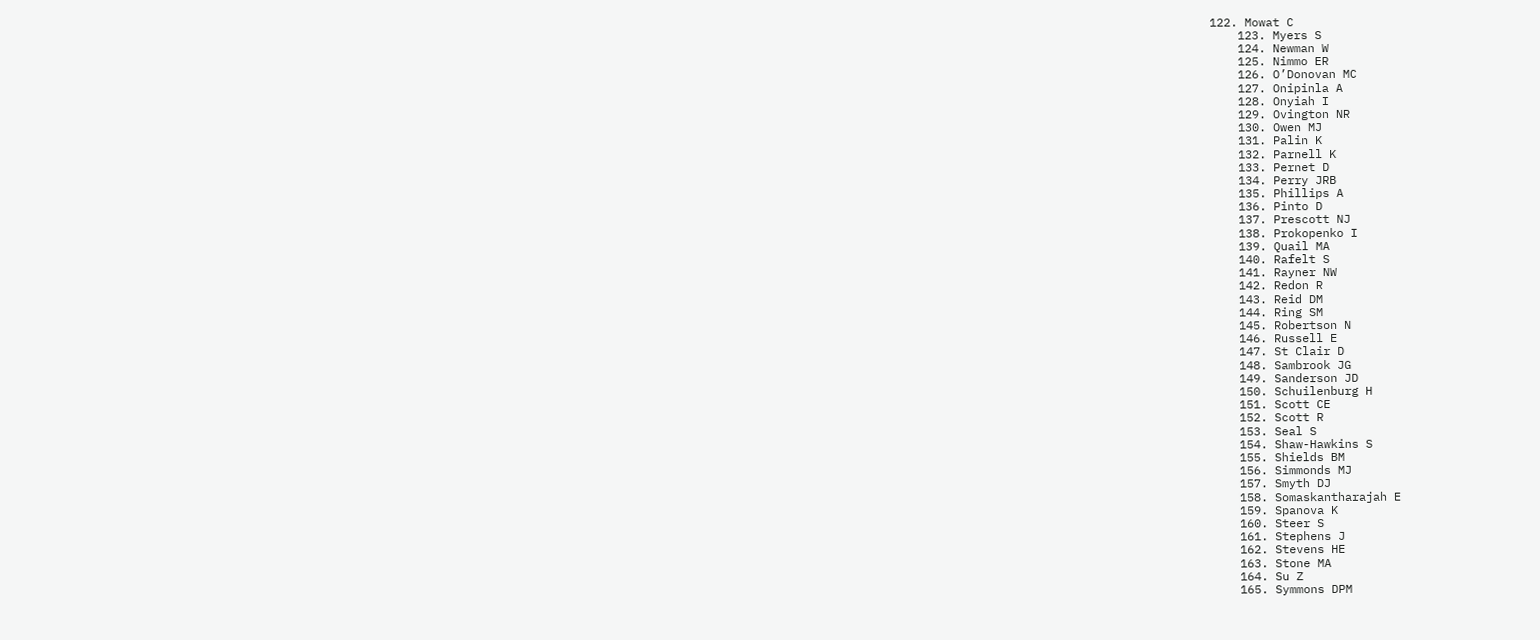122. Mowat C
    123. Myers S
    124. Newman W
    125. Nimmo ER
    126. O’Donovan MC
    127. Onipinla A
    128. Onyiah I
    129. Ovington NR
    130. Owen MJ
    131. Palin K
    132. Parnell K
    133. Pernet D
    134. Perry JRB
    135. Phillips A
    136. Pinto D
    137. Prescott NJ
    138. Prokopenko I
    139. Quail MA
    140. Rafelt S
    141. Rayner NW
    142. Redon R
    143. Reid DM
    144. Ring SM
    145. Robertson N
    146. Russell E
    147. St Clair D
    148. Sambrook JG
    149. Sanderson JD
    150. Schuilenburg H
    151. Scott CE
    152. Scott R
    153. Seal S
    154. Shaw-Hawkins S
    155. Shields BM
    156. Simmonds MJ
    157. Smyth DJ
    158. Somaskantharajah E
    159. Spanova K
    160. Steer S
    161. Stephens J
    162. Stevens HE
    163. Stone MA
    164. Su Z
    165. Symmons DPM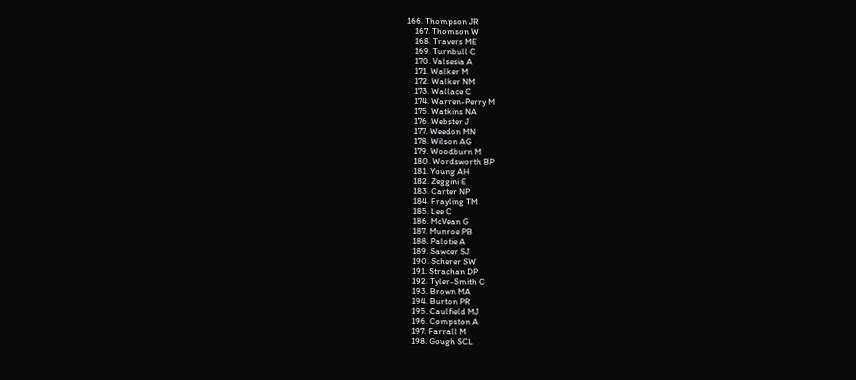166. Thompson JR
    167. Thomson W
    168. Travers ME
    169. Turnbull C
    170. Valsesia A
    171. Walker M
    172. Walker NM
    173. Wallace C
    174. Warren-Perry M
    175. Watkins NA
    176. Webster J
    177. Weedon MN
    178. Wilson AG
    179. Woodburn M
    180. Wordsworth BP
    181. Young AH
    182. Zeggini E
    183. Carter NP
    184. Frayling TM
    185. Lee C
    186. McVean G
    187. Munroe PB
    188. Palotie A
    189. Sawcer SJ
    190. Scherer SW
    191. Strachan DP
    192. Tyler-Smith C
    193. Brown MA
    194. Burton PR
    195. Caulfield MJ
    196. Compston A
    197. Farrall M
    198. Gough SCL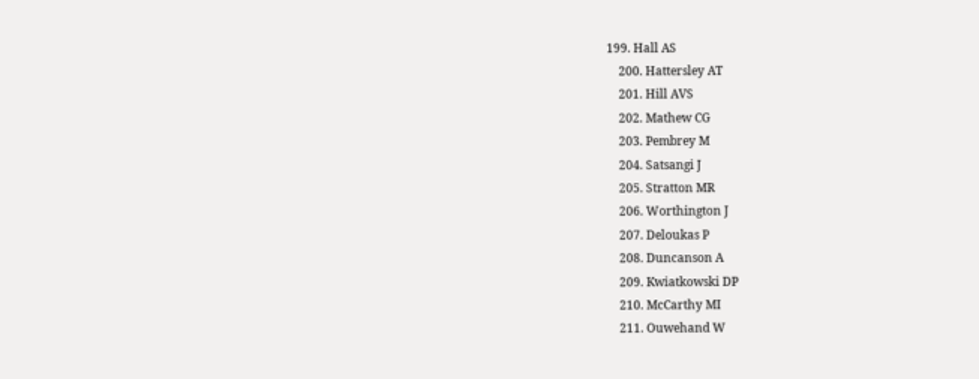199. Hall AS
    200. Hattersley AT
    201. Hill AVS
    202. Mathew CG
    203. Pembrey M
    204. Satsangi J
    205. Stratton MR
    206. Worthington J
    207. Deloukas P
    208. Duncanson A
    209. Kwiatkowski DP
    210. McCarthy MI
    211. Ouwehand W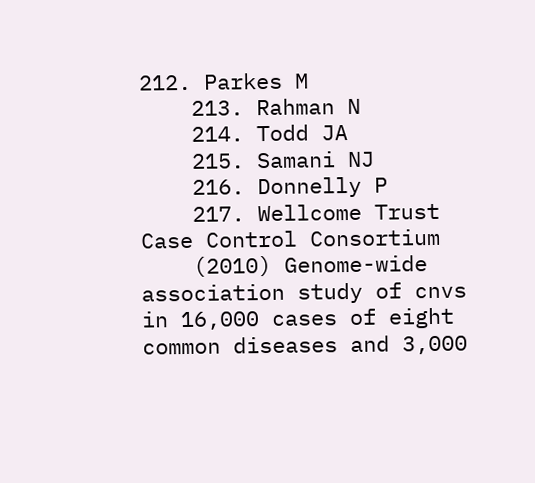212. Parkes M
    213. Rahman N
    214. Todd JA
    215. Samani NJ
    216. Donnelly P
    217. Wellcome Trust Case Control Consortium
    (2010) Genome-wide association study of cnvs in 16,000 cases of eight common diseases and 3,000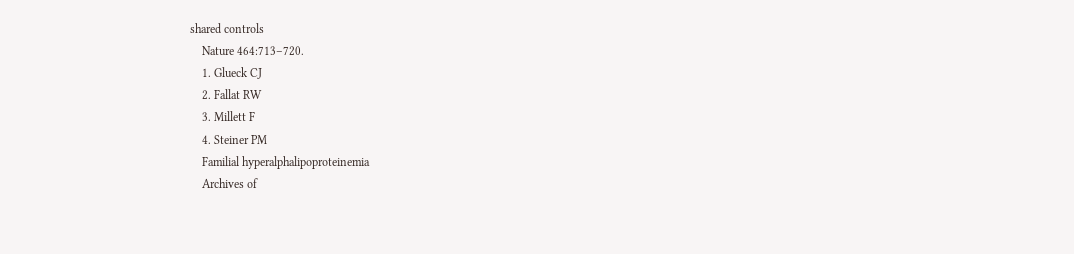shared controls
    Nature 464:713–720.
    1. Glueck CJ
    2. Fallat RW
    3. Millett F
    4. Steiner PM
    Familial hyperalphalipoproteinemia
    Archives of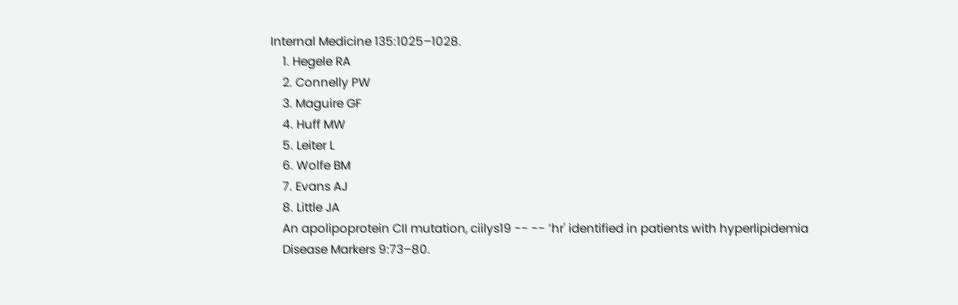Internal Medicine 135:1025–1028.
    1. Hegele RA
    2. Connelly PW
    3. Maguire GF
    4. Huff MW
    5. Leiter L
    6. Wolfe BM
    7. Evans AJ
    8. Little JA
    An apolipoprotein CII mutation, ciilys19 -- -- ’hr' identified in patients with hyperlipidemia
    Disease Markers 9:73–80.